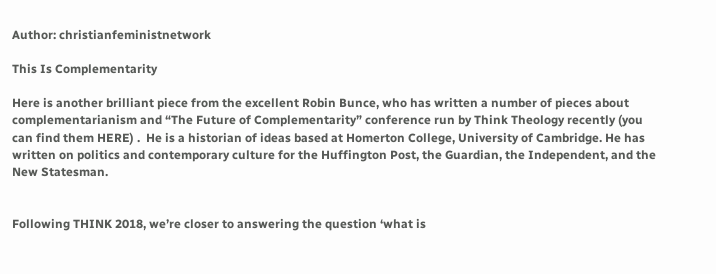Author: christianfeministnetwork

This Is Complementarity

Here is another brilliant piece from the excellent Robin Bunce, who has written a number of pieces about complementarianism and “The Future of Complementarity” conference run by Think Theology recently (you can find them HERE) .  He is a historian of ideas based at Homerton College, University of Cambridge. He has written on politics and contemporary culture for the Huffington Post, the Guardian, the Independent, and the New Statesman.


Following THINK 2018, we’re closer to answering the question ‘what is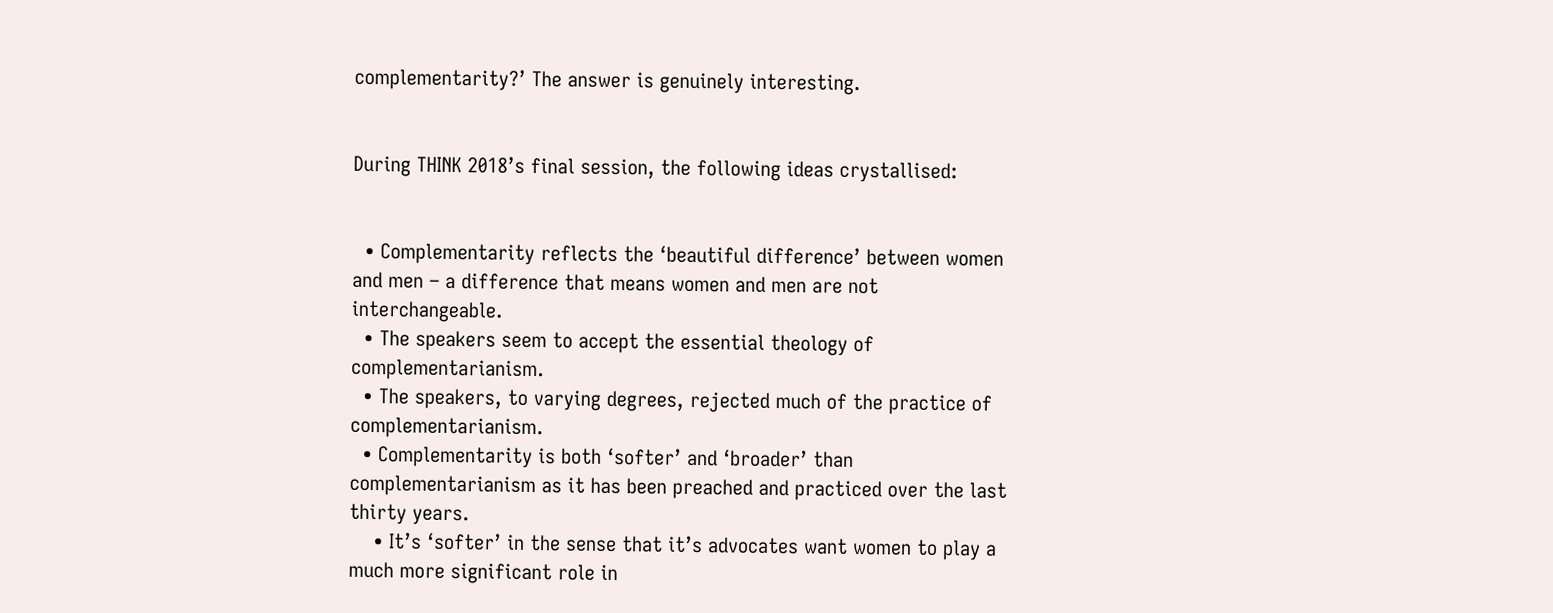complementarity?’ The answer is genuinely interesting.


During THINK 2018’s final session, the following ideas crystallised:


  • Complementarity reflects the ‘beautiful difference’ between women and men – a difference that means women and men are not interchangeable.
  • The speakers seem to accept the essential theology of complementarianism.
  • The speakers, to varying degrees, rejected much of the practice of complementarianism.
  • Complementarity is both ‘softer’ and ‘broader’ than complementarianism as it has been preached and practiced over the last thirty years.
    • It’s ‘softer’ in the sense that it’s advocates want women to play a much more significant role in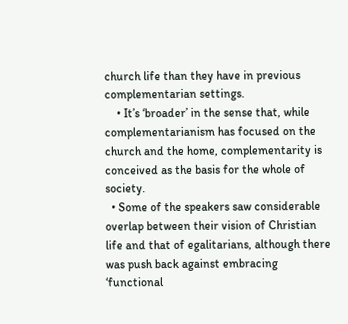church life than they have in previous complementarian settings.
    • It’s ‘broader’ in the sense that, while complementarianism has focused on the church and the home, complementarity is conceived as the basis for the whole of society.
  • Some of the speakers saw considerable overlap between their vision of Christian life and that of egalitarians, although there was push back against embracing ‘functional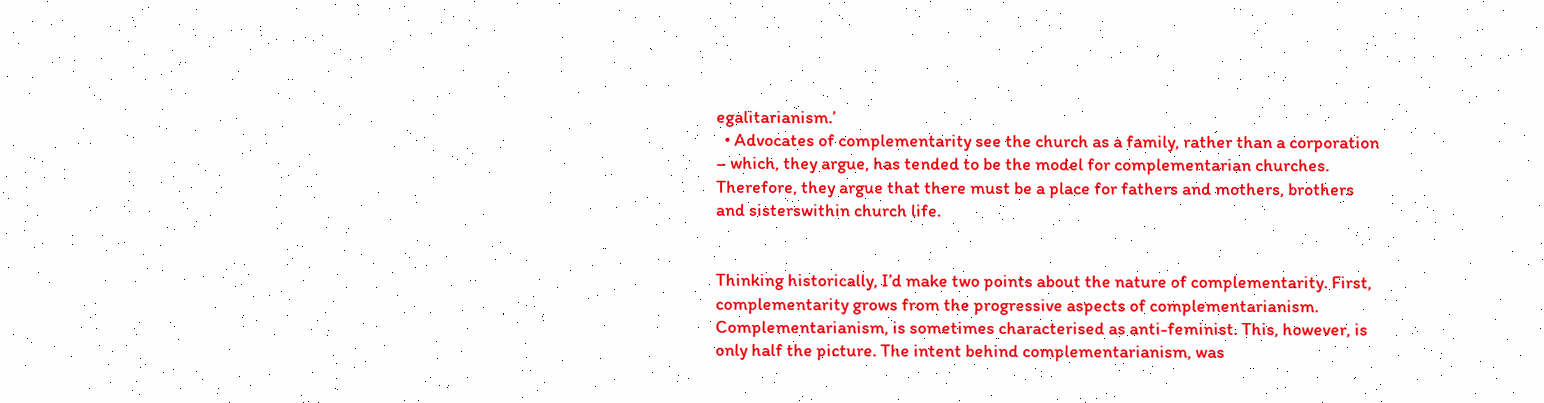egalitarianism.’
  • Advocates of complementarity see the church as a family, rather than a corporation – which, they argue, has tended to be the model for complementarian churches. Therefore, they argue that there must be a place for fathers and mothers, brothers and sisterswithin church life.


Thinking historically, I’d make two points about the nature of complementarity. First, complementarity grows from the progressive aspects of complementarianism. Complementarianism, is sometimes characterised as anti-feminist. This, however, is only half the picture. The intent behind complementarianism, was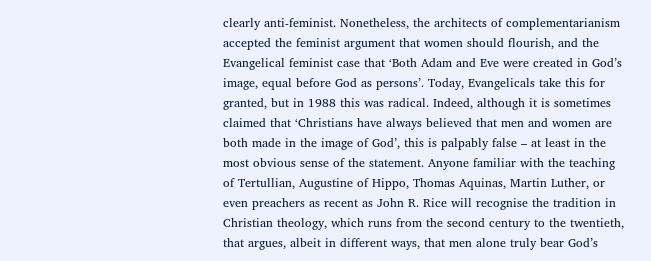clearly anti-feminist. Nonetheless, the architects of complementarianism accepted the feminist argument that women should flourish, and the Evangelical feminist case that ‘Both Adam and Eve were created in God’s image, equal before God as persons’. Today, Evangelicals take this for granted, but in 1988 this was radical. Indeed, although it is sometimes claimed that ‘Christians have always believed that men and women are both made in the image of God’, this is palpably false – at least in the most obvious sense of the statement. Anyone familiar with the teaching of Tertullian, Augustine of Hippo, Thomas Aquinas, Martin Luther, or even preachers as recent as John R. Rice will recognise the tradition in Christian theology, which runs from the second century to the twentieth, that argues, albeit in different ways, that men alone truly bear God’s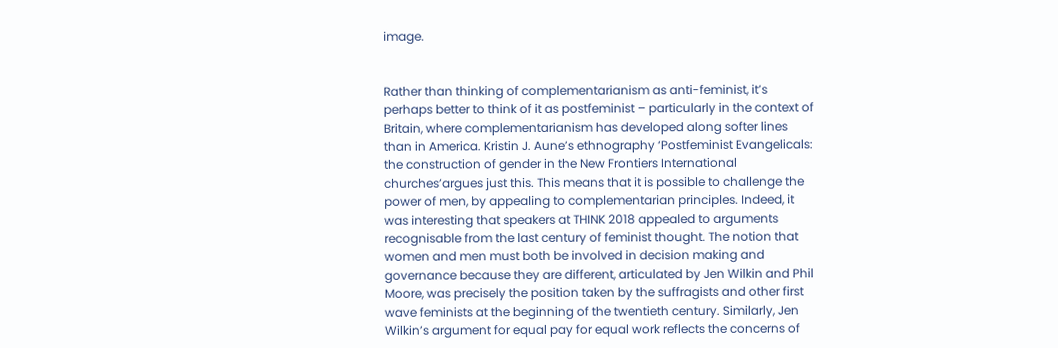image.


Rather than thinking of complementarianism as anti-feminist, it’s perhaps better to think of it as postfeminist – particularly in the context of Britain, where complementarianism has developed along softer lines than in America. Kristin J. Aune’s ethnography ‘Postfeminist Evangelicals: the construction of gender in the New Frontiers International churches’argues just this. This means that it is possible to challenge the power of men, by appealing to complementarian principles. Indeed, it was interesting that speakers at THINK 2018 appealed to arguments recognisable from the last century of feminist thought. The notion that women and men must both be involved in decision making and governance because they are different, articulated by Jen Wilkin and Phil Moore, was precisely the position taken by the suffragists and other first wave feminists at the beginning of the twentieth century. Similarly, Jen Wilkin’s argument for equal pay for equal work reflects the concerns of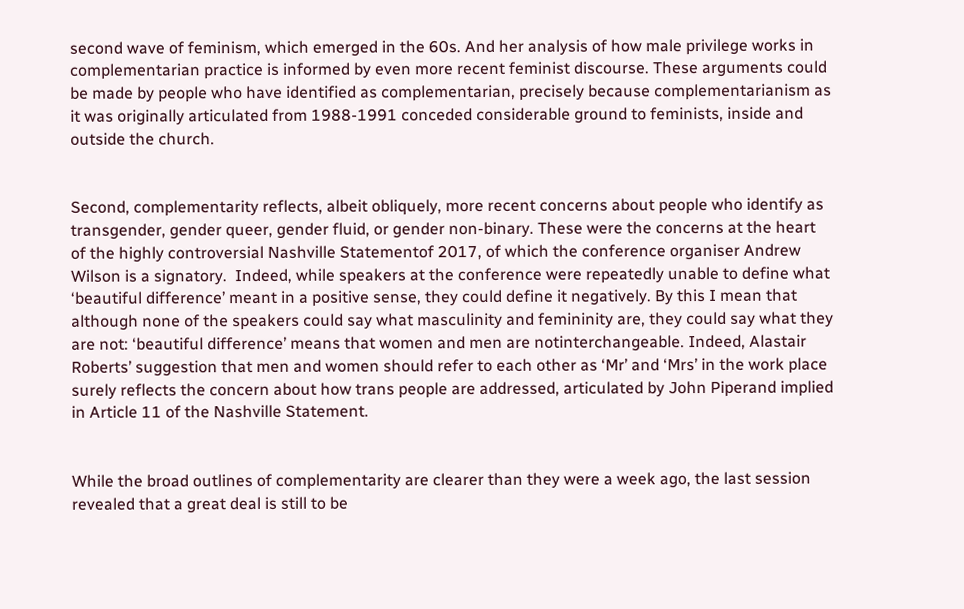second wave of feminism, which emerged in the 60s. And her analysis of how male privilege works in complementarian practice is informed by even more recent feminist discourse. These arguments could be made by people who have identified as complementarian, precisely because complementarianism as it was originally articulated from 1988-1991 conceded considerable ground to feminists, inside and outside the church.


Second, complementarity reflects, albeit obliquely, more recent concerns about people who identify as transgender, gender queer, gender fluid, or gender non-binary. These were the concerns at the heart of the highly controversial Nashville Statementof 2017, of which the conference organiser Andrew Wilson is a signatory.  Indeed, while speakers at the conference were repeatedly unable to define what ‘beautiful difference’ meant in a positive sense, they could define it negatively. By this I mean that although none of the speakers could say what masculinity and femininity are, they could say what they are not: ‘beautiful difference’ means that women and men are notinterchangeable. Indeed, Alastair Roberts’ suggestion that men and women should refer to each other as ‘Mr’ and ‘Mrs’ in the work place surely reflects the concern about how trans people are addressed, articulated by John Piperand implied in Article 11 of the Nashville Statement.


While the broad outlines of complementarity are clearer than they were a week ago, the last session revealed that a great deal is still to be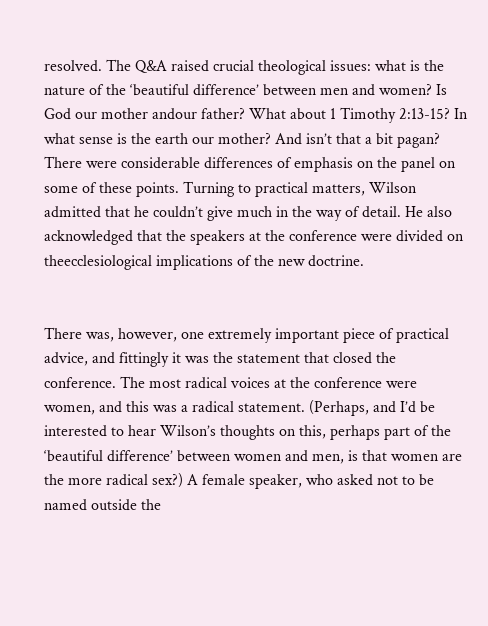resolved. The Q&A raised crucial theological issues: what is the nature of the ‘beautiful difference’ between men and women? Is God our mother andour father? What about 1 Timothy 2:13-15? In what sense is the earth our mother? And isn’t that a bit pagan? There were considerable differences of emphasis on the panel on some of these points. Turning to practical matters, Wilson admitted that he couldn’t give much in the way of detail. He also acknowledged that the speakers at the conference were divided on theecclesiological implications of the new doctrine.


There was, however, one extremely important piece of practical advice, and fittingly it was the statement that closed the conference. The most radical voices at the conference were women, and this was a radical statement. (Perhaps, and I’d be interested to hear Wilson’s thoughts on this, perhaps part of the ‘beautiful difference’ between women and men, is that women are the more radical sex?) A female speaker, who asked not to be named outside the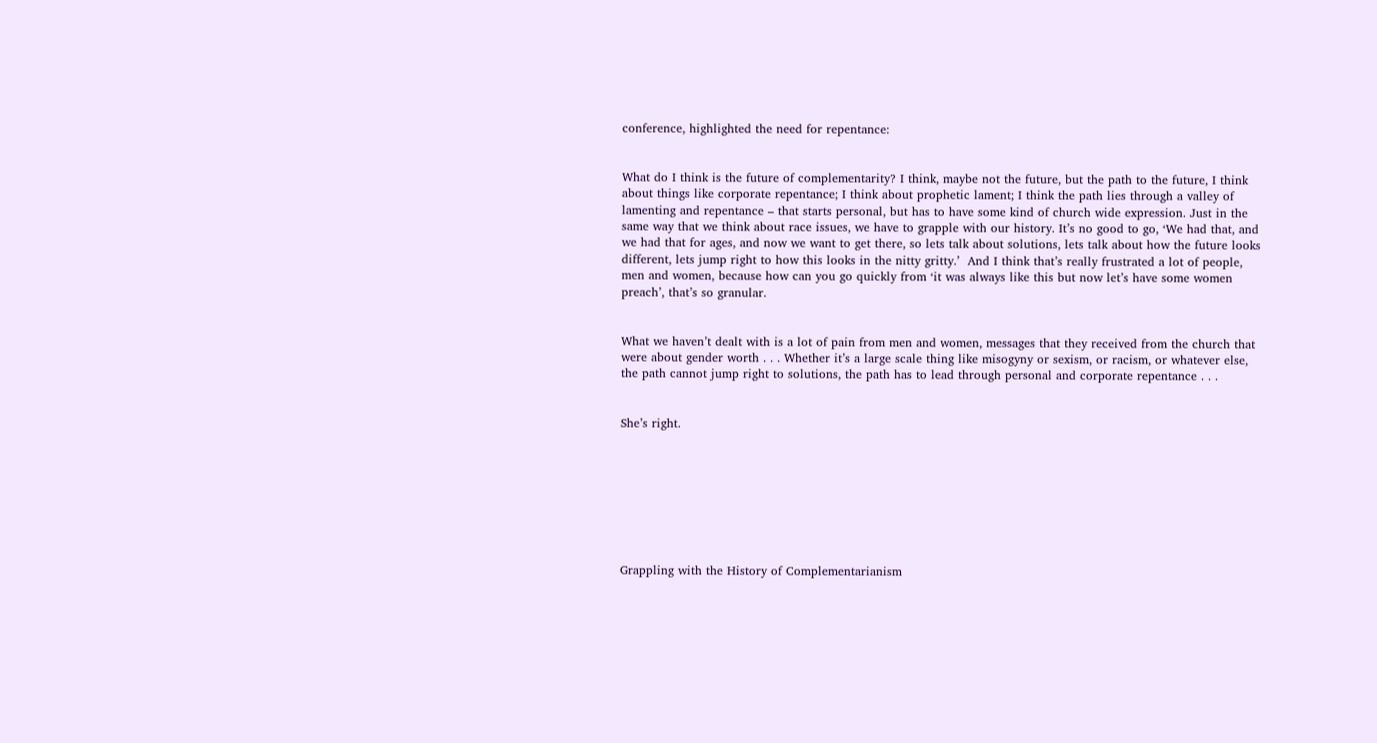conference, highlighted the need for repentance:


What do I think is the future of complementarity? I think, maybe not the future, but the path to the future, I think about things like corporate repentance; I think about prophetic lament; I think the path lies through a valley of lamenting and repentance – that starts personal, but has to have some kind of church wide expression. Just in the same way that we think about race issues, we have to grapple with our history. It’s no good to go, ‘We had that, and we had that for ages, and now we want to get there, so lets talk about solutions, lets talk about how the future looks different, lets jump right to how this looks in the nitty gritty.’  And I think that’s really frustrated a lot of people, men and women, because how can you go quickly from ‘it was always like this but now let’s have some women preach’, that’s so granular.


What we haven’t dealt with is a lot of pain from men and women, messages that they received from the church that were about gender worth . . . Whether it’s a large scale thing like misogyny or sexism, or racism, or whatever else, the path cannot jump right to solutions, the path has to lead through personal and corporate repentance . . .


She’s right.








Grappling with the History of Complementarianism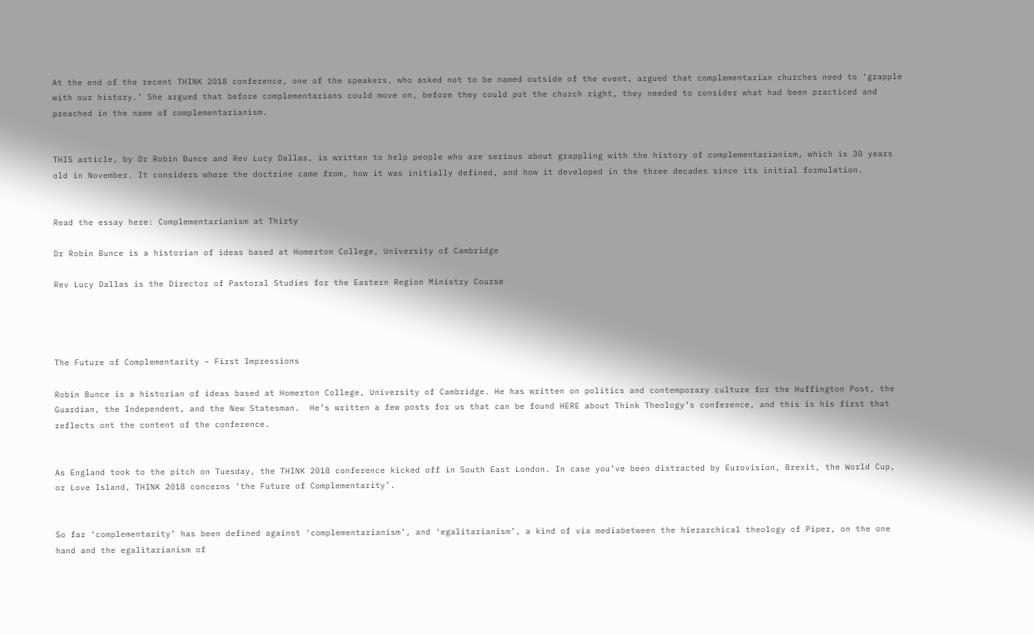At the end of the recent THINK 2018 conference, one of the speakers, who asked not to be named outside of the event, argued that complementarian churches need to ‘grapple with our history.’ She argued that before complementarians could move on, before they could put the church right, they needed to consider what had been practiced and preached in the name of complementarianism.


THIS article, by Dr Robin Bunce and Rev Lucy Dallas, is written to help people who are serious about grappling with the history of complementarianism, which is 30 years old in November. It considers where the doctrine came from, how it was initially defined, and how it developed in the three decades since its initial formulation.


Read the essay here: Complementarianism at Thirty

Dr Robin Bunce is a historian of ideas based at Homerton College, University of Cambridge

Rev Lucy Dallas is the Director of Pastoral Studies for the Eastern Region Ministry Course




The Future of Complementarity – First Impressions

Robin Bunce is a historian of ideas based at Homerton College, University of Cambridge. He has written on politics and contemporary culture for the Huffington Post, the Guardian, the Independent, and the New Statesman.  He’s written a few posts for us that can be found HERE about Think Theology’s conference, and this is his first that reflects ont the content of the conference.


As England took to the pitch on Tuesday, the THINK 2018 conference kicked off in South East London. In case you’ve been distracted by Eurovision, Brexit, the World Cup, or Love Island, THINK 2018 concerns ‘the Future of Complementarity’.


So far ‘complementarity’ has been defined against ‘complementarianism’, and ‘egalitarianism’, a kind of via mediabetween the hierarchical theology of Piper, on the one hand and the egalitarianism of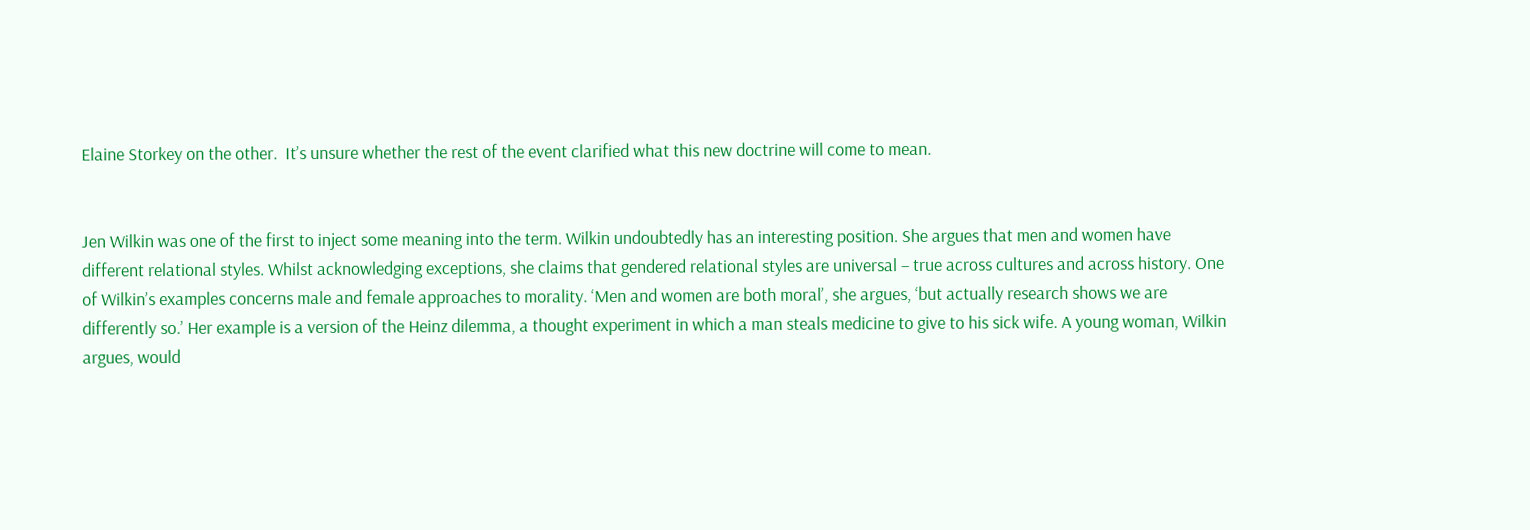Elaine Storkey on the other.  It’s unsure whether the rest of the event clarified what this new doctrine will come to mean.


Jen Wilkin was one of the first to inject some meaning into the term. Wilkin undoubtedly has an interesting position. She argues that men and women have different relational styles. Whilst acknowledging exceptions, she claims that gendered relational styles are universal – true across cultures and across history. One of Wilkin’s examples concerns male and female approaches to morality. ‘Men and women are both moral’, she argues, ‘but actually research shows we are differently so.’ Her example is a version of the Heinz dilemma, a thought experiment in which a man steals medicine to give to his sick wife. A young woman, Wilkin argues, would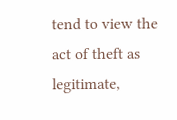tend to view the act of theft as legitimate,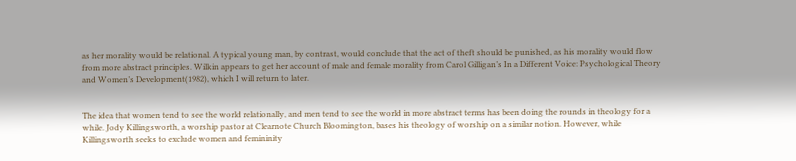as her morality would be relational. A typical young man, by contrast, would conclude that the act of theft should be punished, as his morality would flow from more abstract principles. Wilkin appears to get her account of male and female morality from Carol Gilligan’s In a Different Voice: Psychological Theory and Women’s Development(1982), which I will return to later.


The idea that women tend to see the world relationally, and men tend to see the world in more abstract terms has been doing the rounds in theology for a while. Jody Killingsworth, a worship pastor at Clearnote Church Bloomington, bases his theology of worship on a similar notion. However, while Killingsworth seeks to exclude women and femininity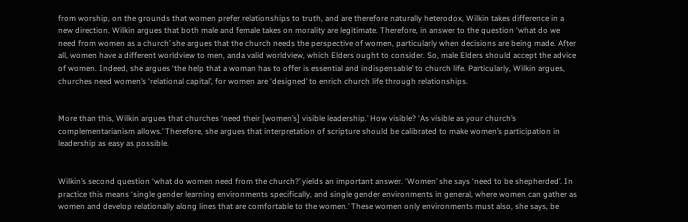from worship, on the grounds that women prefer relationships to truth, and are therefore naturally heterodox, Wilkin takes difference in a new direction. Wilkin argues that both male and female takes on morality are legitimate. Therefore, in answer to the question ‘what do we need from women as a church’ she argues that the church needs the perspective of women, particularly when decisions are being made. After all, women have a different worldview to men, anda valid worldview, which Elders ought to consider. So, male Elders should accept the advice of women. Indeed, she argues ‘the help that a woman has to offer is essential and indispensable’ to church life. Particularly, Wilkin argues, churches need women’s ‘relational capital’, for women are ‘designed’ to enrich church life through relationships.


More than this, Wilkin argues that churches ‘need their [women’s] visible leadership.’ How visible? ‘As visible as your church’s complementarianism allows.’ Therefore, she argues that interpretation of scripture should be calibrated to make women’s participation in leadership as easy as possible.


Wilkin’s second question ‘what do women need from the church?’ yields an important answer. ‘Women’ she says ‘need to be shepherded’. In practice this means ‘single gender learning environments specifically, and single gender environments in general, where women can gather as women and develop relationally along lines that are comfortable to the women.’ These women only environments must also, she says, be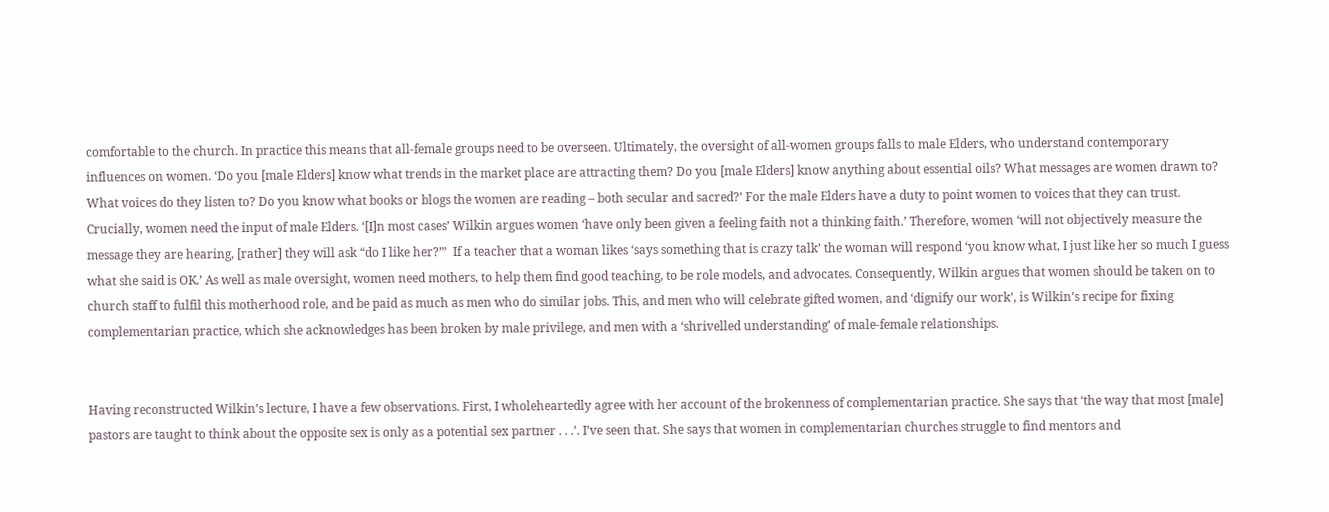comfortable to the church. In practice this means that all-female groups need to be overseen. Ultimately, the oversight of all-women groups falls to male Elders, who understand contemporary influences on women. ‘Do you [male Elders] know what trends in the market place are attracting them? Do you [male Elders] know anything about essential oils? What messages are women drawn to? What voices do they listen to? Do you know what books or blogs the women are reading – both secular and sacred?’ For the male Elders have a duty to point women to voices that they can trust. Crucially, women need the input of male Elders. ‘[I]n most cases’ Wilkin argues women ‘have only been given a feeling faith not a thinking faith.’ Therefore, women ‘will not objectively measure the message they are hearing, [rather] they will ask “do I like her?”’  If a teacher that a woman likes ‘says something that is crazy talk’ the woman will respond ‘you know what, I just like her so much I guess what she said is OK.’ As well as male oversight, women need mothers, to help them find good teaching, to be role models, and advocates. Consequently, Wilkin argues that women should be taken on to church staff to fulfil this motherhood role, and be paid as much as men who do similar jobs. This, and men who will celebrate gifted women, and ‘dignify our work’, is Wilkin’s recipe for fixing complementarian practice, which she acknowledges has been broken by male privilege, and men with a ‘shrivelled understanding’ of male-female relationships.


Having reconstructed Wilkin’s lecture, I have a few observations. First, I wholeheartedly agree with her account of the brokenness of complementarian practice. She says that ‘the way that most [male] pastors are taught to think about the opposite sex is only as a potential sex partner . . .’. I’ve seen that. She says that women in complementarian churches struggle to find mentors and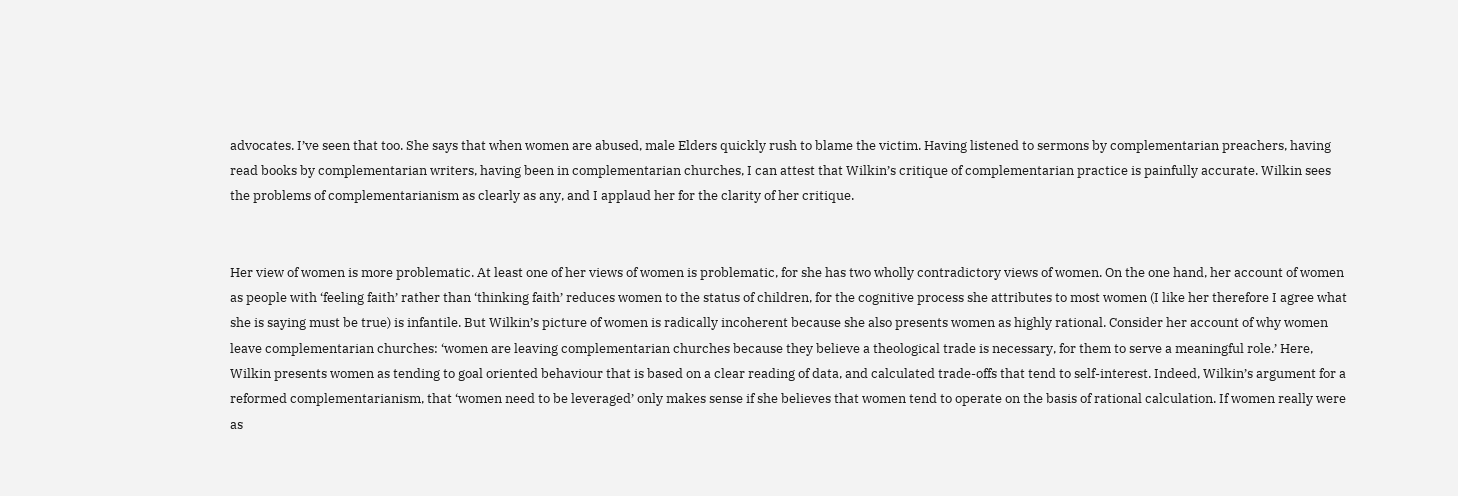advocates. I’ve seen that too. She says that when women are abused, male Elders quickly rush to blame the victim. Having listened to sermons by complementarian preachers, having read books by complementarian writers, having been in complementarian churches, I can attest that Wilkin’s critique of complementarian practice is painfully accurate. Wilkin sees the problems of complementarianism as clearly as any, and I applaud her for the clarity of her critique.


Her view of women is more problematic. At least one of her views of women is problematic, for she has two wholly contradictory views of women. On the one hand, her account of women as people with ‘feeling faith’ rather than ‘thinking faith’ reduces women to the status of children, for the cognitive process she attributes to most women (I like her therefore I agree what she is saying must be true) is infantile. But Wilkin’s picture of women is radically incoherent because she also presents women as highly rational. Consider her account of why women leave complementarian churches: ‘women are leaving complementarian churches because they believe a theological trade is necessary, for them to serve a meaningful role.’ Here, Wilkin presents women as tending to goal oriented behaviour that is based on a clear reading of data, and calculated trade-offs that tend to self-interest. Indeed, Wilkin’s argument for a reformed complementarianism, that ‘women need to be leveraged’ only makes sense if she believes that women tend to operate on the basis of rational calculation. If women really were as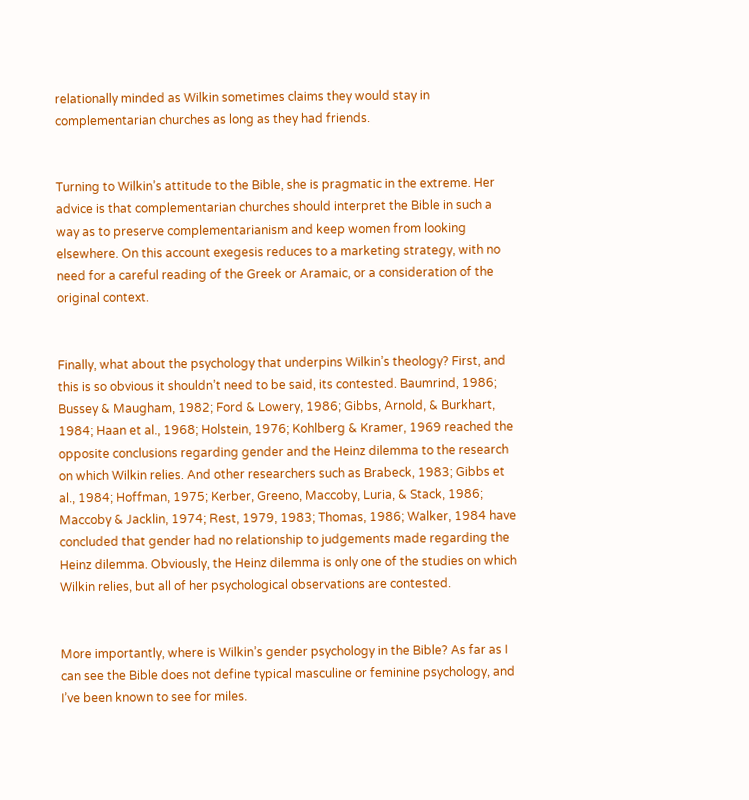relationally minded as Wilkin sometimes claims they would stay in complementarian churches as long as they had friends.


Turning to Wilkin’s attitude to the Bible, she is pragmatic in the extreme. Her advice is that complementarian churches should interpret the Bible in such a way as to preserve complementarianism and keep women from looking elsewhere. On this account exegesis reduces to a marketing strategy, with no need for a careful reading of the Greek or Aramaic, or a consideration of the original context.


Finally, what about the psychology that underpins Wilkin’s theology? First, and this is so obvious it shouldn’t need to be said, its contested. Baumrind, 1986; Bussey & Maugham, 1982; Ford & Lowery, 1986; Gibbs, Arnold, & Burkhart, 1984; Haan et al., 1968; Holstein, 1976; Kohlberg & Kramer, 1969 reached the opposite conclusions regarding gender and the Heinz dilemma to the research on which Wilkin relies. And other researchers such as Brabeck, 1983; Gibbs et al., 1984; Hoffman, 1975; Kerber, Greeno, Maccoby, Luria, & Stack, 1986; Maccoby & Jacklin, 1974; Rest, 1979, 1983; Thomas, 1986; Walker, 1984 have concluded that gender had no relationship to judgements made regarding the Heinz dilemma. Obviously, the Heinz dilemma is only one of the studies on which Wilkin relies, but all of her psychological observations are contested.


More importantly, where is Wilkin’s gender psychology in the Bible? As far as I can see the Bible does not define typical masculine or feminine psychology, and I’ve been known to see for miles.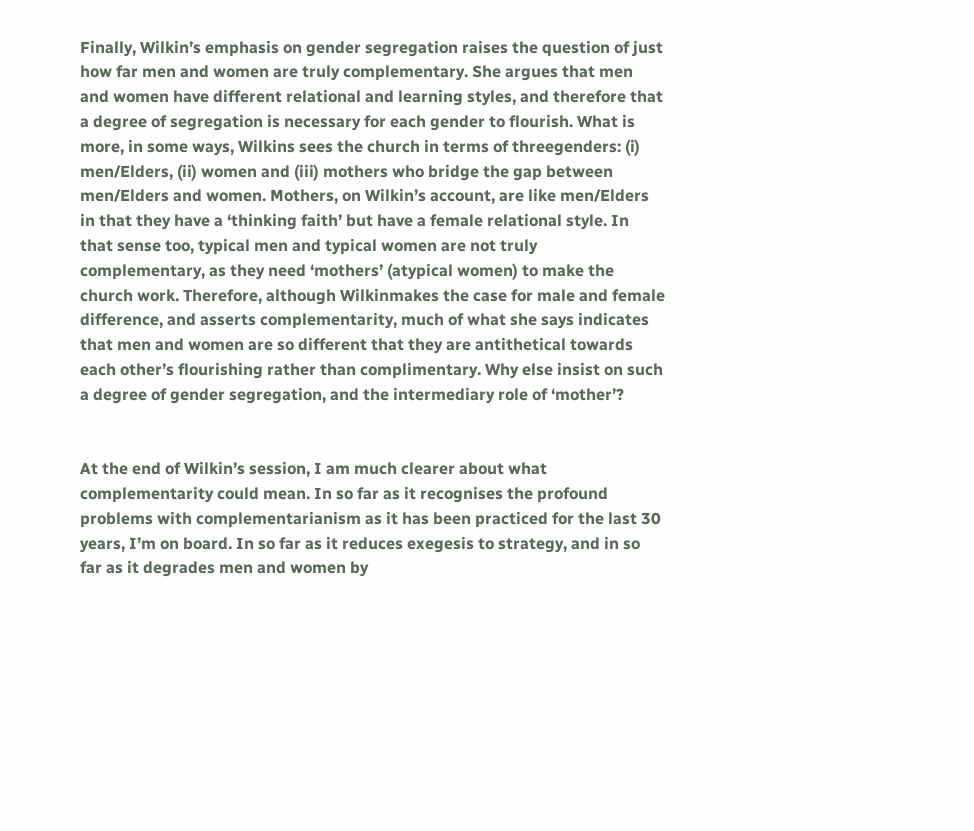Finally, Wilkin’s emphasis on gender segregation raises the question of just how far men and women are truly complementary. She argues that men and women have different relational and learning styles, and therefore that a degree of segregation is necessary for each gender to flourish. What is more, in some ways, Wilkins sees the church in terms of threegenders: (i) men/Elders, (ii) women and (iii) mothers who bridge the gap between men/Elders and women. Mothers, on Wilkin’s account, are like men/Elders in that they have a ‘thinking faith’ but have a female relational style. In that sense too, typical men and typical women are not truly complementary, as they need ‘mothers’ (atypical women) to make the church work. Therefore, although Wilkinmakes the case for male and female difference, and asserts complementarity, much of what she says indicates that men and women are so different that they are antithetical towards each other’s flourishing rather than complimentary. Why else insist on such a degree of gender segregation, and the intermediary role of ‘mother’?


At the end of Wilkin’s session, I am much clearer about what complementarity could mean. In so far as it recognises the profound problems with complementarianism as it has been practiced for the last 30 years, I’m on board. In so far as it reduces exegesis to strategy, and in so far as it degrades men and women by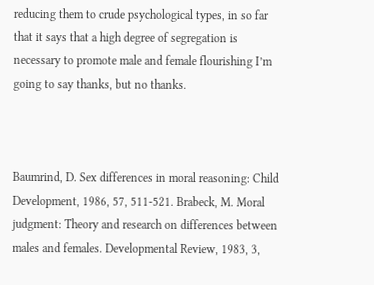reducing them to crude psychological types, in so far that it says that a high degree of segregation is necessary to promote male and female flourishing I’m going to say thanks, but no thanks.



Baumrind, D. Sex differences in moral reasoning: Child Development, 1986, 57, 511-521. Brabeck, M. Moral judgment: Theory and research on differences between males and females. Developmental Review, 1983, 3,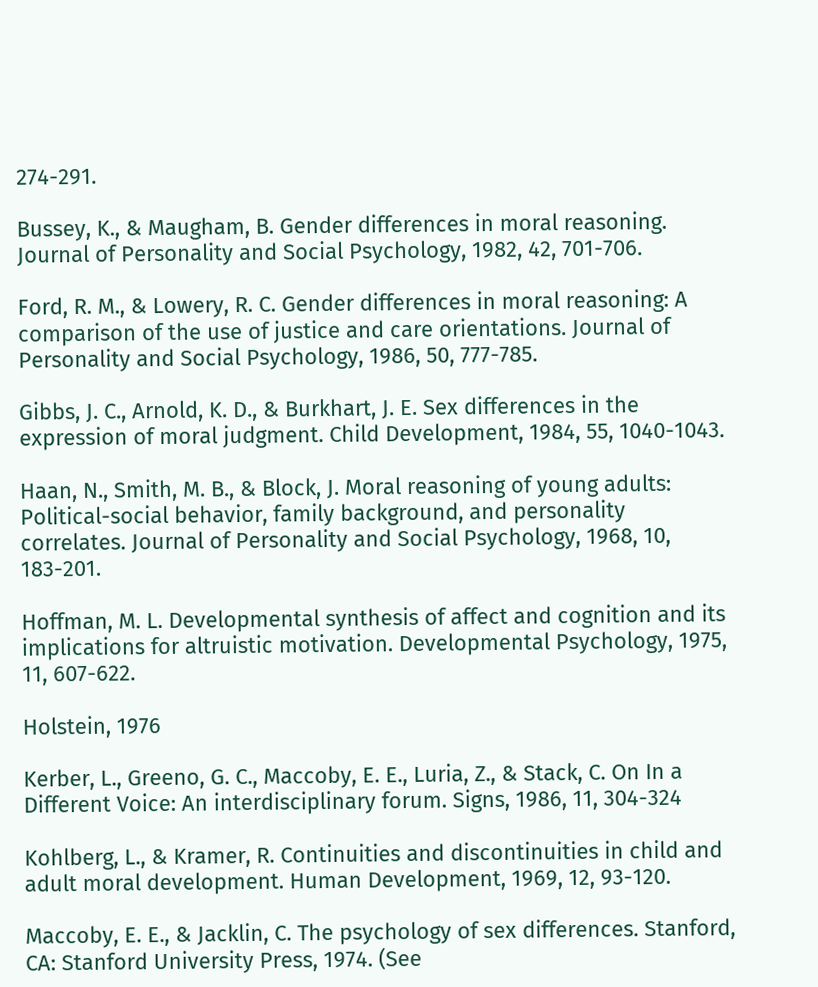274-291.

Bussey, K., & Maugham, B. Gender differences in moral reasoning. Journal of Personality and Social Psychology, 1982, 42, 701-706.

Ford, R. M., & Lowery, R. C. Gender differences in moral reasoning: A comparison of the use of justice and care orientations. Journal of Personality and Social Psychology, 1986, 50, 777-785.

Gibbs, J. C., Arnold, K. D., & Burkhart, J. E. Sex differences in the expression of moral judgment. Child Development, 1984, 55, 1040-1043.

Haan, N., Smith, M. B., & Block, J. Moral reasoning of young adults: Political-social behavior, family background, and personality correlates. Journal of Personality and Social Psychology, 1968, 10, 183-201.

Hoffman, M. L. Developmental synthesis of affect and cognition and its implications for altruistic motivation. Developmental Psychology, 1975, 11, 607-622.

Holstein, 1976

Kerber, L., Greeno, G. C., Maccoby, E. E., Luria, Z., & Stack, C. On In a Different Voice: An interdisciplinary forum. Signs, 1986, 11, 304-324

Kohlberg, L., & Kramer, R. Continuities and discontinuities in child and adult moral development. Human Development, 1969, 12, 93-120.

Maccoby, E. E., & Jacklin, C. The psychology of sex differences. Stanford, CA: Stanford University Press, 1974. (See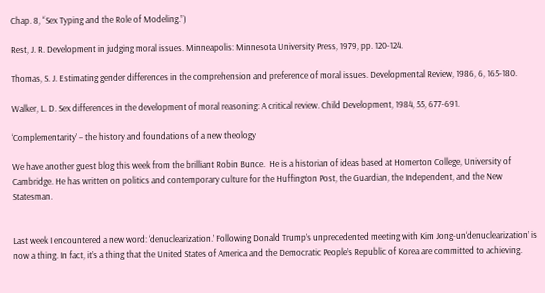Chap. 8, “Sex Typing and the Role of Modeling.”)

Rest, J. R. Development in judging moral issues. Minneapolis: Minnesota University Press, 1979, pp. 120-124.

Thomas, S. J. Estimating gender differences in the comprehension and preference of moral issues. Developmental Review, 1986, 6, 165-180.

Walker, L. D. Sex differences in the development of moral reasoning: A critical review. Child Development, 1984, 55, 677-691.

‘Complementarity’ – the history and foundations of a new theology

We have another guest blog this week from the brilliant Robin Bunce.  He is a historian of ideas based at Homerton College, University of Cambridge. He has written on politics and contemporary culture for the Huffington Post, the Guardian, the Independent, and the New Statesman.


Last week I encountered a new word: ‘denuclearization.’ Following Donald Trump’s unprecedented meeting with Kim Jong-un‘denuclearization’ is now a thing. In fact, it’s a thing that the United States of America and the Democratic People’s Republic of Korea are committed to achieving.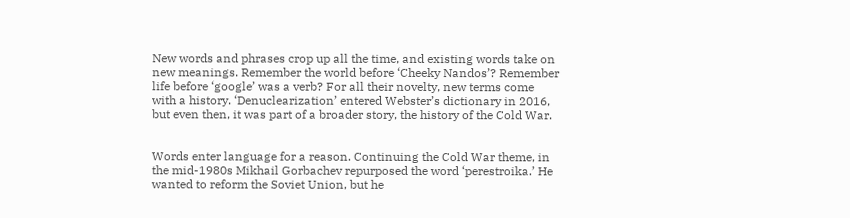New words and phrases crop up all the time, and existing words take on new meanings. Remember the world before ‘Cheeky Nandos’? Remember life before ‘google’ was a verb? For all their novelty, new terms come with a history. ‘Denuclearization’ entered Webster’s dictionary in 2016, but even then, it was part of a broader story, the history of the Cold War.


Words enter language for a reason. Continuing the Cold War theme, in the mid-1980s Mikhail Gorbachev repurposed the word ‘perestroika.’ He wanted to reform the Soviet Union, but he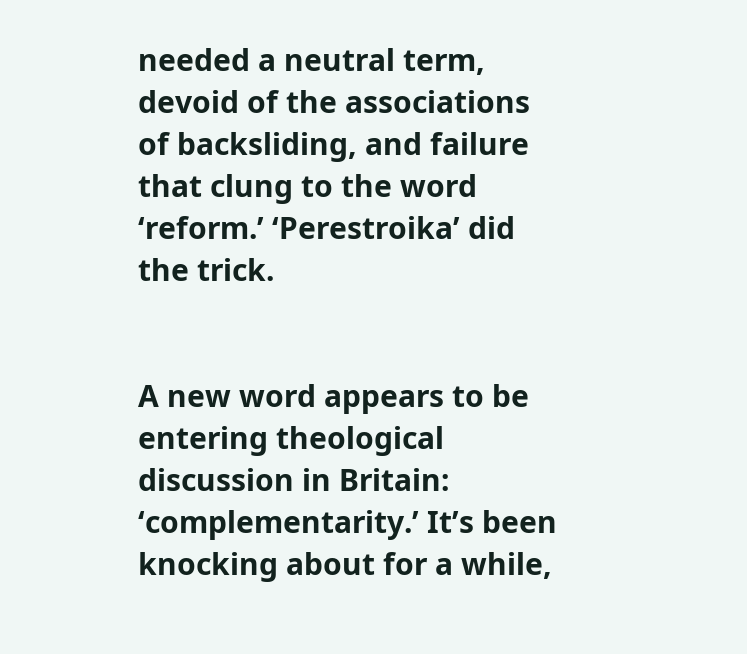needed a neutral term, devoid of the associations of backsliding, and failure that clung to the word ‘reform.’ ‘Perestroika’ did the trick.


A new word appears to be entering theological discussion in Britain: ‘complementarity.’ It’s been knocking about for a while,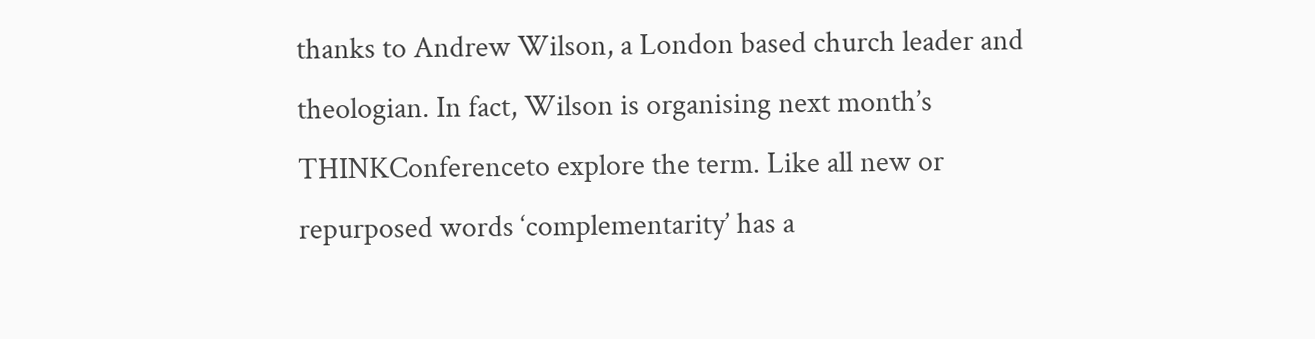thanks to Andrew Wilson, a London based church leader and theologian. In fact, Wilson is organising next month’s THINKConferenceto explore the term. Like all new or repurposed words ‘complementarity’ has a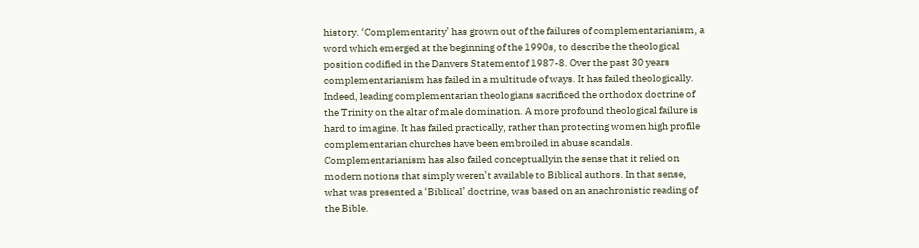history. ‘Complementarity’ has grown out of the failures of complementarianism, a word which emerged at the beginning of the 1990s, to describe the theological position codified in the Danvers Statementof 1987-8. Over the past 30 years complementarianism has failed in a multitude of ways. It has failed theologically. Indeed, leading complementarian theologians sacrificed the orthodox doctrine of the Trinity on the altar of male domination. A more profound theological failure is hard to imagine. It has failed practically, rather than protecting women high profile complementarian churches have been embroiled in abuse scandals. Complementarianism has also failed conceptuallyin the sense that it relied on modern notions that simply weren’t available to Biblical authors. In that sense, what was presented a ‘Biblical’ doctrine, was based on an anachronistic reading of the Bible.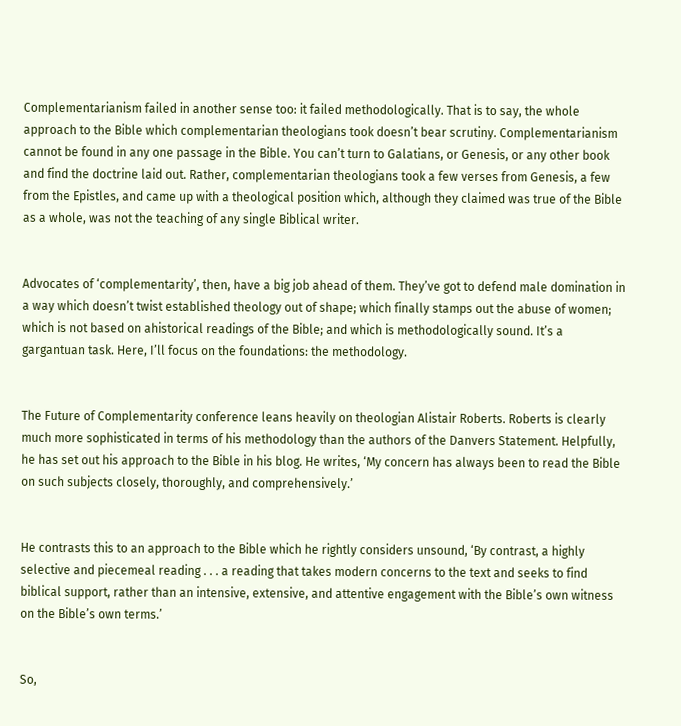Complementarianism failed in another sense too: it failed methodologically. That is to say, the whole approach to the Bible which complementarian theologians took doesn’t bear scrutiny. Complementarianism cannot be found in any one passage in the Bible. You can’t turn to Galatians, or Genesis, or any other book and find the doctrine laid out. Rather, complementarian theologians took a few verses from Genesis, a few from the Epistles, and came up with a theological position which, although they claimed was true of the Bible as a whole, was not the teaching of any single Biblical writer.


Advocates of ‘complementarity’, then, have a big job ahead of them. They’ve got to defend male domination in a way which doesn’t twist established theology out of shape; which finally stamps out the abuse of women; which is not based on ahistorical readings of the Bible; and which is methodologically sound. It’s a gargantuan task. Here, I’ll focus on the foundations: the methodology.


The Future of Complementarity conference leans heavily on theologian Alistair Roberts. Roberts is clearly much more sophisticated in terms of his methodology than the authors of the Danvers Statement. Helpfully, he has set out his approach to the Bible in his blog. He writes, ‘My concern has always been to read the Bible on such subjects closely, thoroughly, and comprehensively.’


He contrasts this to an approach to the Bible which he rightly considers unsound, ‘By contrast, a highly selective and piecemeal reading . . . a reading that takes modern concerns to the text and seeks to find biblical support, rather than an intensive, extensive, and attentive engagement with the Bible’s own witness on the Bible’s own terms.’


So,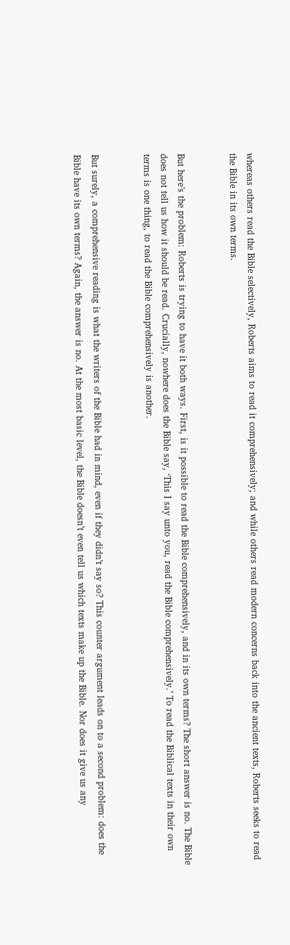whereas others read the Bible selectively, Roberts aims to read it comprehensively; and while others read modern concerns back into the ancient texts, Roberts seeks to read the Bible in its own terms.


But here’s the problem: Roberts is trying to have it both ways. First, is it possible to read the Bible comprehensively, and in its own terms? The short answer is no. The Bible does not tell us how it should be read. Crucially, nowhere does the Bible say, ‘This I say unto you, read the Bible comprehensively.’ To read the Biblical texts in their own terms is one thing, to read the Bible comprehensively is another.


But surely, a comprehensive reading is what the writers of the Bible had in mind, even if they didn’t say so? This counter argument leads on to a second problem: does the Bible have its own terms? Again, the answer is no. At the most basic level, the Bible doesn’t even tell us which texts make up the Bible. Nor does it give us any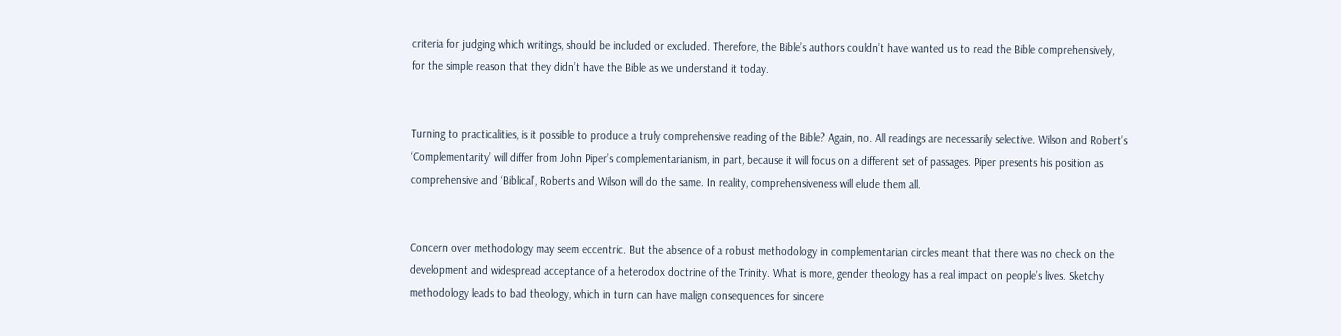criteria for judging which writings, should be included or excluded. Therefore, the Bible’s authors couldn’t have wanted us to read the Bible comprehensively, for the simple reason that they didn’t have the Bible as we understand it today.


Turning to practicalities, is it possible to produce a truly comprehensive reading of the Bible? Again, no. All readings are necessarily selective. Wilson and Robert’s ‘Complementarity’ will differ from John Piper’s complementarianism, in part, because it will focus on a different set of passages. Piper presents his position as comprehensive and ‘Biblical’, Roberts and Wilson will do the same. In reality, comprehensiveness will elude them all.


Concern over methodology may seem eccentric. But the absence of a robust methodology in complementarian circles meant that there was no check on the development and widespread acceptance of a heterodox doctrine of the Trinity. What is more, gender theology has a real impact on people’s lives. Sketchy methodology leads to bad theology, which in turn can have malign consequences for sincere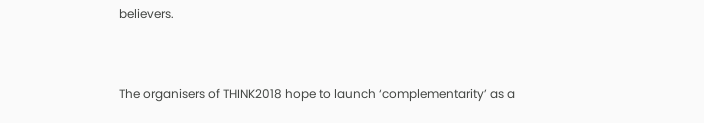believers.


The organisers of THINK2018 hope to launch ‘complementarity’ as a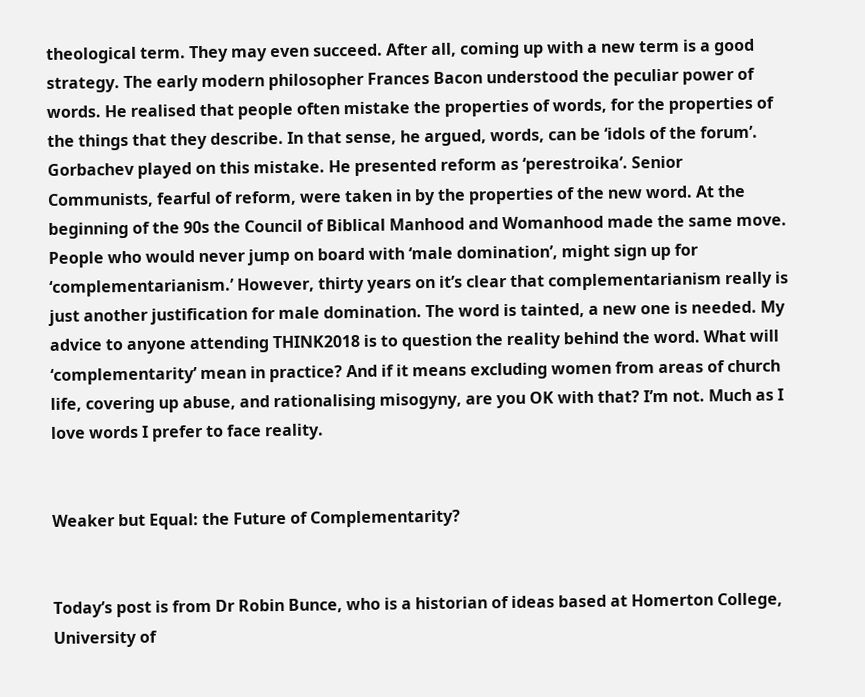theological term. They may even succeed. After all, coming up with a new term is a good strategy. The early modern philosopher Frances Bacon understood the peculiar power of words. He realised that people often mistake the properties of words, for the properties of the things that they describe. In that sense, he argued, words, can be ‘idols of the forum’. Gorbachev played on this mistake. He presented reform as ‘perestroika’. Senior Communists, fearful of reform, were taken in by the properties of the new word. At the beginning of the 90s the Council of Biblical Manhood and Womanhood made the same move. People who would never jump on board with ‘male domination’, might sign up for ‘complementarianism.’ However, thirty years on it’s clear that complementarianism really is just another justification for male domination. The word is tainted, a new one is needed. My advice to anyone attending THINK2018 is to question the reality behind the word. What will ‘complementarity’ mean in practice? And if it means excluding women from areas of church life, covering up abuse, and rationalising misogyny, are you OK with that? I’m not. Much as I love words I prefer to face reality.


Weaker but Equal: the Future of Complementarity?


Today’s post is from Dr Robin Bunce, who is a historian of ideas based at Homerton College, University of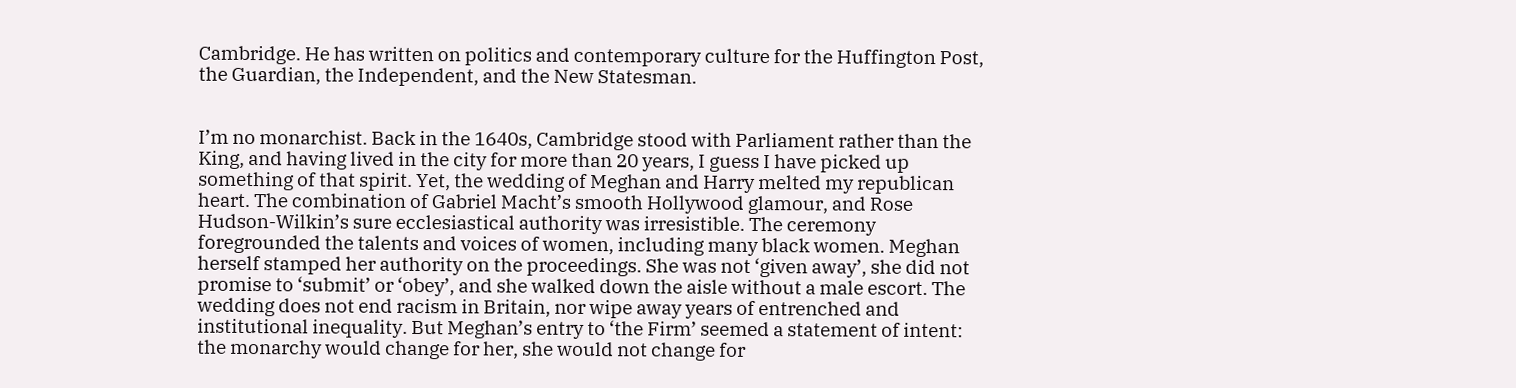Cambridge. He has written on politics and contemporary culture for the Huffington Post, the Guardian, the Independent, and the New Statesman.


I’m no monarchist. Back in the 1640s, Cambridge stood with Parliament rather than the King, and having lived in the city for more than 20 years, I guess I have picked up something of that spirit. Yet, the wedding of Meghan and Harry melted my republican heart. The combination of Gabriel Macht’s smooth Hollywood glamour, and Rose Hudson-Wilkin’s sure ecclesiastical authority was irresistible. The ceremony foregrounded the talents and voices of women, including many black women. Meghan herself stamped her authority on the proceedings. She was not ‘given away’, she did not promise to ‘submit’ or ‘obey’, and she walked down the aisle without a male escort. The wedding does not end racism in Britain, nor wipe away years of entrenched and institutional inequality. But Meghan’s entry to ‘the Firm’ seemed a statement of intent: the monarchy would change for her, she would not change for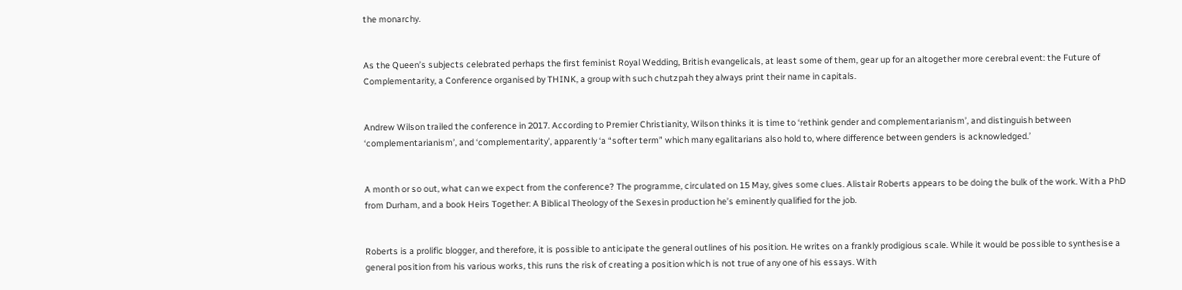the monarchy.


As the Queen’s subjects celebrated perhaps the first feminist Royal Wedding, British evangelicals, at least some of them, gear up for an altogether more cerebral event: the Future of Complementarity, a Conference organised by THINK, a group with such chutzpah they always print their name in capitals.


Andrew Wilson trailed the conference in 2017. According to Premier Christianity, Wilson thinks it is time to ‘rethink gender and complementarianism’, and distinguish between ‘complementarianism’, and ‘complementarity’, apparently ‘a “softer term” which many egalitarians also hold to, where difference between genders is acknowledged.’


A month or so out, what can we expect from the conference? The programme, circulated on 15 May, gives some clues. Alistair Roberts appears to be doing the bulk of the work. With a PhD from Durham, and a book Heirs Together: A Biblical Theology of the Sexesin production he’s eminently qualified for the job.


Roberts is a prolific blogger, and therefore, it is possible to anticipate the general outlines of his position. He writes on a frankly prodigious scale. While it would be possible to synthesise a general position from his various works, this runs the risk of creating a position which is not true of any one of his essays. With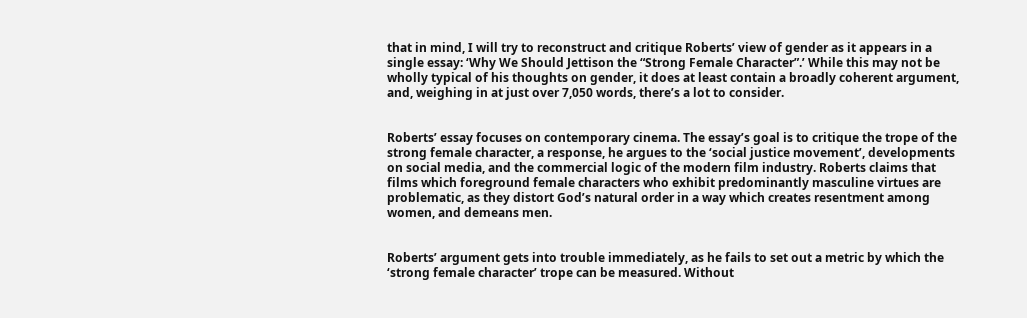that in mind, I will try to reconstruct and critique Roberts’ view of gender as it appears in a single essay: ‘Why We Should Jettison the “Strong Female Character”.’ While this may not be wholly typical of his thoughts on gender, it does at least contain a broadly coherent argument, and, weighing in at just over 7,050 words, there’s a lot to consider.


Roberts’ essay focuses on contemporary cinema. The essay’s goal is to critique the trope of the strong female character, a response, he argues to the ‘social justice movement’, developments on social media, and the commercial logic of the modern film industry. Roberts claims that films which foreground female characters who exhibit predominantly masculine virtues are problematic, as they distort God’s natural order in a way which creates resentment among women, and demeans men.


Roberts’ argument gets into trouble immediately, as he fails to set out a metric by which the ‘strong female character’ trope can be measured. Without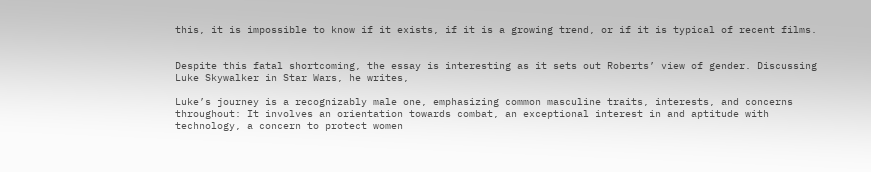this, it is impossible to know if it exists, if it is a growing trend, or if it is typical of recent films.


Despite this fatal shortcoming, the essay is interesting as it sets out Roberts’ view of gender. Discussing Luke Skywalker in Star Wars, he writes,

Luke’s journey is a recognizably male one, emphasizing common masculine traits, interests, and concerns throughout: It involves an orientation towards combat, an exceptional interest in and aptitude with technology, a concern to protect women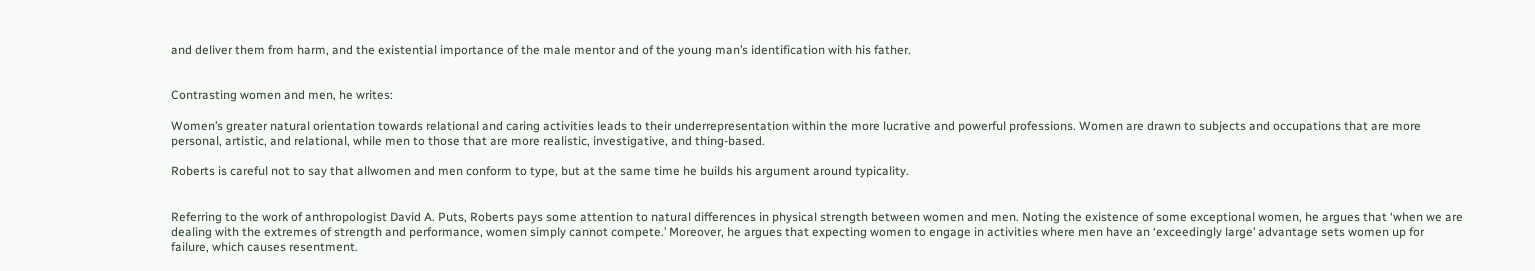and deliver them from harm, and the existential importance of the male mentor and of the young man’s identification with his father.


Contrasting women and men, he writes:

Women’s greater natural orientation towards relational and caring activities leads to their underrepresentation within the more lucrative and powerful professions. Women are drawn to subjects and occupations that are more personal, artistic, and relational, while men to those that are more realistic, investigative, and thing-based.

Roberts is careful not to say that allwomen and men conform to type, but at the same time he builds his argument around typicality.


Referring to the work of anthropologist David A. Puts, Roberts pays some attention to natural differences in physical strength between women and men. Noting the existence of some exceptional women, he argues that ‘when we are dealing with the extremes of strength and performance, women simply cannot compete.’ Moreover, he argues that expecting women to engage in activities where men have an ‘exceedingly large’ advantage sets women up for failure, which causes resentment.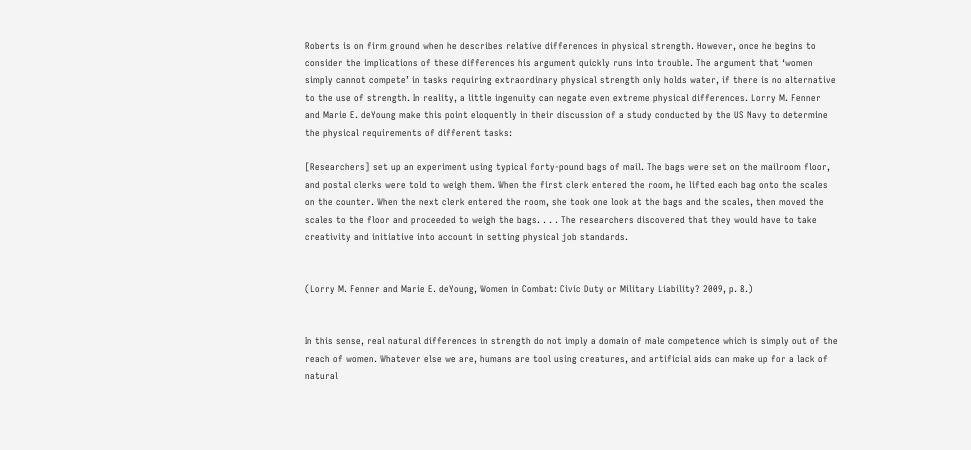Roberts is on firm ground when he describes relative differences in physical strength. However, once he begins to consider the implications of these differences his argument quickly runs into trouble. The argument that ‘women simply cannot compete’ in tasks requiring extraordinary physical strength only holds water, if there is no alternative to the use of strength. In reality, a little ingenuity can negate even extreme physical differences. Lorry M. Fenner and Marie E. deYoung make this point eloquently in their discussion of a study conducted by the US Navy to determine the physical requirements of different tasks:

[Researchers] set up an experiment using typical forty-pound bags of mail. The bags were set on the mailroom floor, and postal clerks were told to weigh them. When the first clerk entered the room, he lifted each bag onto the scales on the counter. When the next clerk entered the room, she took one look at the bags and the scales, then moved the scales to the floor and proceeded to weigh the bags. . . . The researchers discovered that they would have to take creativity and initiative into account in setting physical job standards.


(Lorry M. Fenner and Marie E. deYoung, Women in Combat: Civic Duty or Military Liability? 2009, p. 8.)


In this sense, real natural differences in strength do not imply a domain of male competence which is simply out of the reach of women. Whatever else we are, humans are tool using creatures, and artificial aids can make up for a lack of natural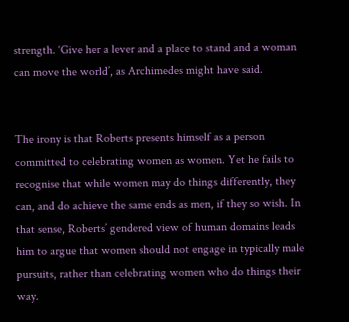strength. ‘Give her a lever and a place to stand and a woman can move the world’, as Archimedes might have said.


The irony is that Roberts presents himself as a person committed to celebrating women as women. Yet he fails to recognise that while women may do things differently, they can, and do achieve the same ends as men, if they so wish. In that sense, Roberts’ gendered view of human domains leads him to argue that women should not engage in typically male pursuits, rather than celebrating women who do things their way.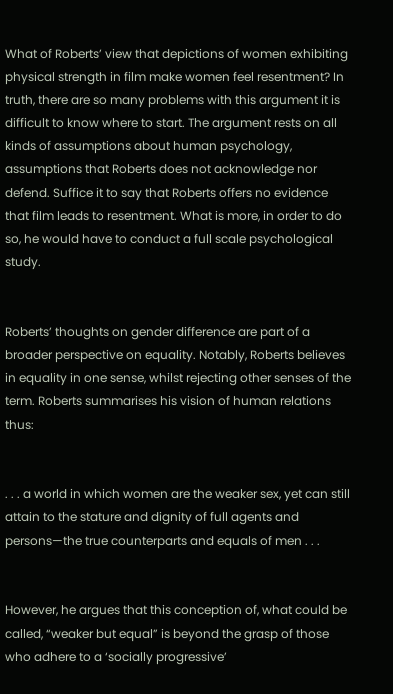What of Roberts’ view that depictions of women exhibiting physical strength in film make women feel resentment? In truth, there are so many problems with this argument it is difficult to know where to start. The argument rests on all kinds of assumptions about human psychology, assumptions that Roberts does not acknowledge nor defend. Suffice it to say that Roberts offers no evidence that film leads to resentment. What is more, in order to do so, he would have to conduct a full scale psychological study.


Roberts’ thoughts on gender difference are part of a broader perspective on equality. Notably, Roberts believes in equality in one sense, whilst rejecting other senses of the term. Roberts summarises his vision of human relations thus:


. . . a world in which women are the weaker sex, yet can still attain to the stature and dignity of full agents and persons—the true counterparts and equals of men . . .


However, he argues that this conception of, what could be called, “weaker but equal” is beyond the grasp of those who adhere to a ‘socially progressive’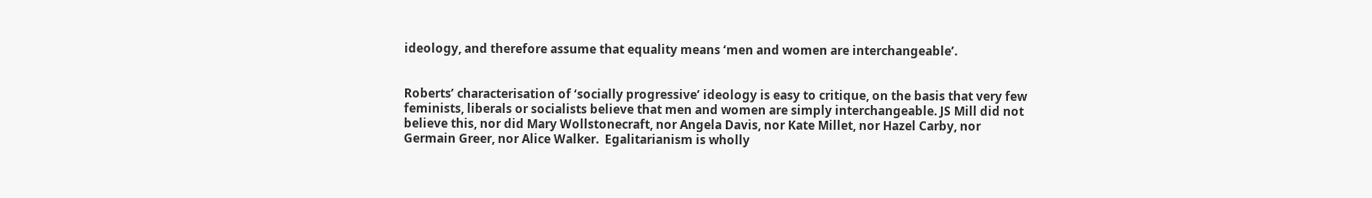ideology, and therefore assume that equality means ‘men and women are interchangeable’.


Roberts’ characterisation of ‘socially progressive’ ideology is easy to critique, on the basis that very few feminists, liberals or socialists believe that men and women are simply interchangeable. JS Mill did not believe this, nor did Mary Wollstonecraft, nor Angela Davis, nor Kate Millet, nor Hazel Carby, nor Germain Greer, nor Alice Walker.  Egalitarianism is wholly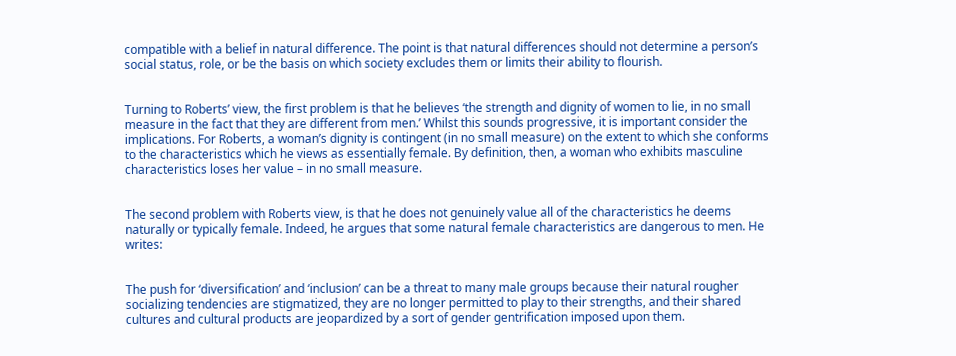compatible with a belief in natural difference. The point is that natural differences should not determine a person’s social status, role, or be the basis on which society excludes them or limits their ability to flourish.


Turning to Roberts’ view, the first problem is that he believes ‘the strength and dignity of women to lie, in no small measure in the fact that they are different from men.’ Whilst this sounds progressive, it is important consider the implications. For Roberts, a woman’s dignity is contingent (in no small measure) on the extent to which she conforms to the characteristics which he views as essentially female. By definition, then, a woman who exhibits masculine characteristics loses her value – in no small measure.


The second problem with Roberts view, is that he does not genuinely value all of the characteristics he deems naturally or typically female. Indeed, he argues that some natural female characteristics are dangerous to men. He writes:


The push for ‘diversification’ and ‘inclusion’ can be a threat to many male groups because their natural rougher socializing tendencies are stigmatized, they are no longer permitted to play to their strengths, and their shared cultures and cultural products are jeopardized by a sort of gender gentrification imposed upon them.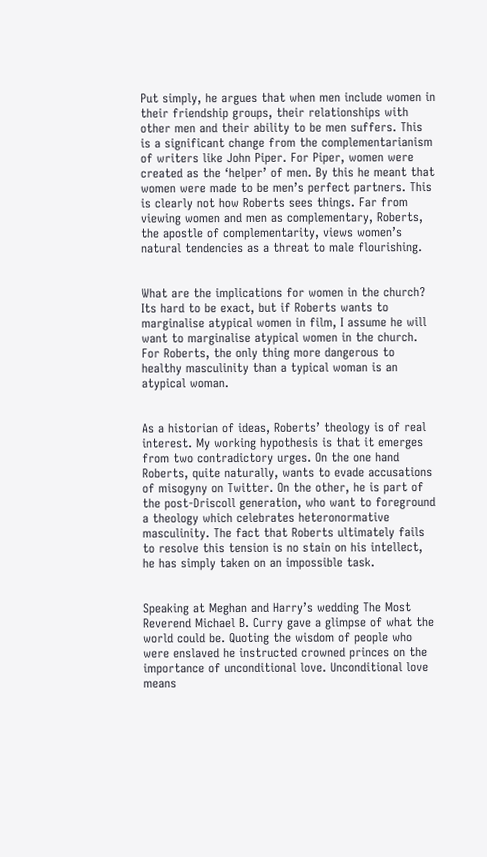Put simply, he argues that when men include women in their friendship groups, their relationships with other men and their ability to be men suffers. This is a significant change from the complementarianism of writers like John Piper. For Piper, women were created as the ‘helper’ of men. By this he meant that women were made to be men’s perfect partners. This is clearly not how Roberts sees things. Far from viewing women and men as complementary, Roberts, the apostle of complementarity, views women’s natural tendencies as a threat to male flourishing.


What are the implications for women in the church? Its hard to be exact, but if Roberts wants to marginalise atypical women in film, I assume he will want to marginalise atypical women in the church. For Roberts, the only thing more dangerous to healthy masculinity than a typical woman is an atypical woman.


As a historian of ideas, Roberts’ theology is of real interest. My working hypothesis is that it emerges from two contradictory urges. On the one hand Roberts, quite naturally, wants to evade accusations of misogyny on Twitter. On the other, he is part of the post-Driscoll generation, who want to foreground a theology which celebrates heteronormative masculinity. The fact that Roberts ultimately fails to resolve this tension is no stain on his intellect, he has simply taken on an impossible task.


Speaking at Meghan and Harry’s wedding The Most Reverend Michael B. Curry gave a glimpse of what the world could be. Quoting the wisdom of people who were enslaved he instructed crowned princes on the importance of unconditional love. Unconditional love means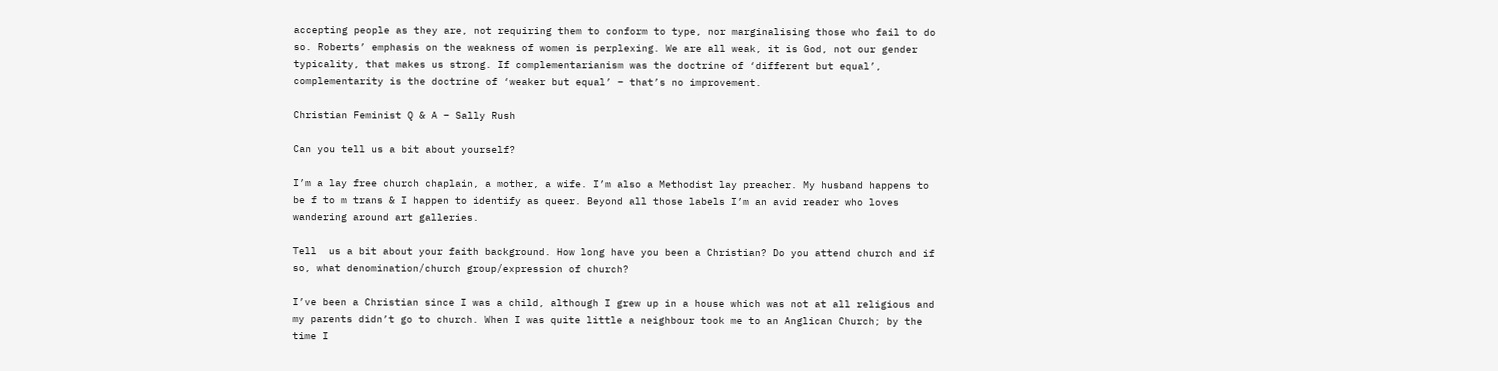accepting people as they are, not requiring them to conform to type, nor marginalising those who fail to do so. Roberts’ emphasis on the weakness of women is perplexing. We are all weak, it is God, not our gender typicality, that makes us strong. If complementarianism was the doctrine of ‘different but equal’, complementarity is the doctrine of ‘weaker but equal’ – that’s no improvement.

Christian Feminist Q & A – Sally Rush

Can you tell us a bit about yourself?

I’m a lay free church chaplain, a mother, a wife. I’m also a Methodist lay preacher. My husband happens to be f to m trans & I happen to identify as queer. Beyond all those labels I’m an avid reader who loves wandering around art galleries.

Tell  us a bit about your faith background. How long have you been a Christian? Do you attend church and if so, what denomination/church group/expression of church?

I’ve been a Christian since I was a child, although I grew up in a house which was not at all religious and my parents didn’t go to church. When I was quite little a neighbour took me to an Anglican Church; by the time I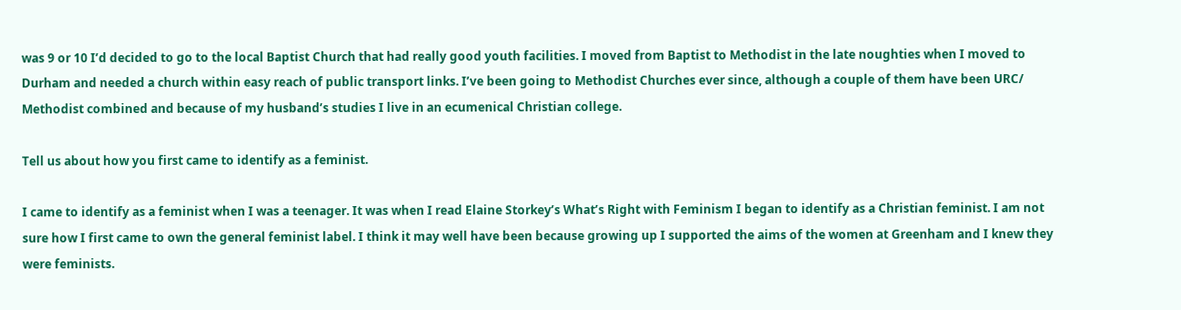was 9 or 10 I’d decided to go to the local Baptist Church that had really good youth facilities. I moved from Baptist to Methodist in the late noughties when I moved to Durham and needed a church within easy reach of public transport links. I’ve been going to Methodist Churches ever since, although a couple of them have been URC/ Methodist combined and because of my husband’s studies I live in an ecumenical Christian college.

Tell us about how you first came to identify as a feminist.

I came to identify as a feminist when I was a teenager. It was when I read Elaine Storkey’s What’s Right with Feminism I began to identify as a Christian feminist. I am not sure how I first came to own the general feminist label. I think it may well have been because growing up I supported the aims of the women at Greenham and I knew they were feminists.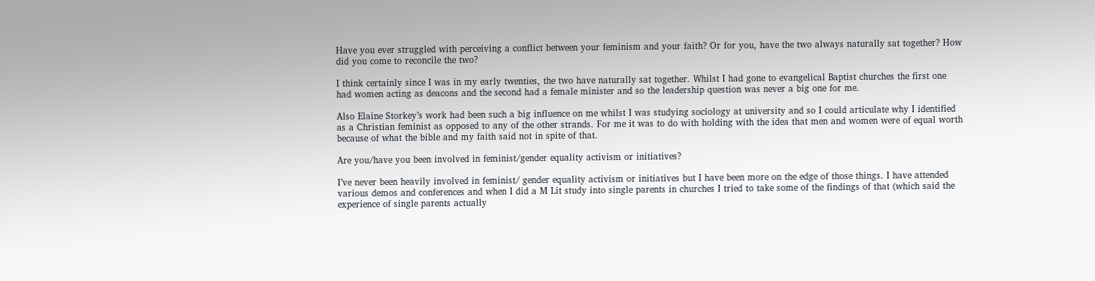Have you ever struggled with perceiving a conflict between your feminism and your faith? Or for you, have the two always naturally sat together? How did you come to reconcile the two?

I think certainly since I was in my early twenties, the two have naturally sat together. Whilst I had gone to evangelical Baptist churches the first one had women acting as deacons and the second had a female minister and so the leadership question was never a big one for me.

Also Elaine Storkey’s work had been such a big influence on me whilst I was studying sociology at university and so I could articulate why I identified as a Christian feminist as opposed to any of the other strands. For me it was to do with holding with the idea that men and women were of equal worth because of what the bible and my faith said not in spite of that.

Are you/have you been involved in feminist/gender equality activism or initiatives?

I’ve never been heavily involved in feminist/ gender equality activism or initiatives but I have been more on the edge of those things. I have attended various demos and conferences and when I did a M Lit study into single parents in churches I tried to take some of the findings of that (which said the experience of single parents actually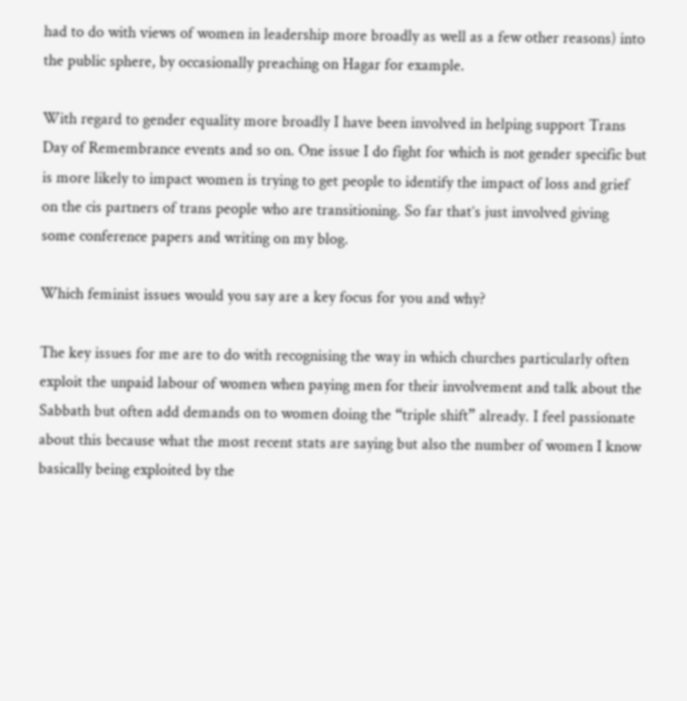had to do with views of women in leadership more broadly as well as a few other reasons) into the public sphere, by occasionally preaching on Hagar for example.

With regard to gender equality more broadly I have been involved in helping support Trans Day of Remembrance events and so on. One issue I do fight for which is not gender specific but is more likely to impact women is trying to get people to identify the impact of loss and grief on the cis partners of trans people who are transitioning. So far that’s just involved giving some conference papers and writing on my blog.

Which feminist issues would you say are a key focus for you and why?

The key issues for me are to do with recognising the way in which churches particularly often exploit the unpaid labour of women when paying men for their involvement and talk about the Sabbath but often add demands on to women doing the “triple shift” already. I feel passionate about this because what the most recent stats are saying but also the number of women I know basically being exploited by the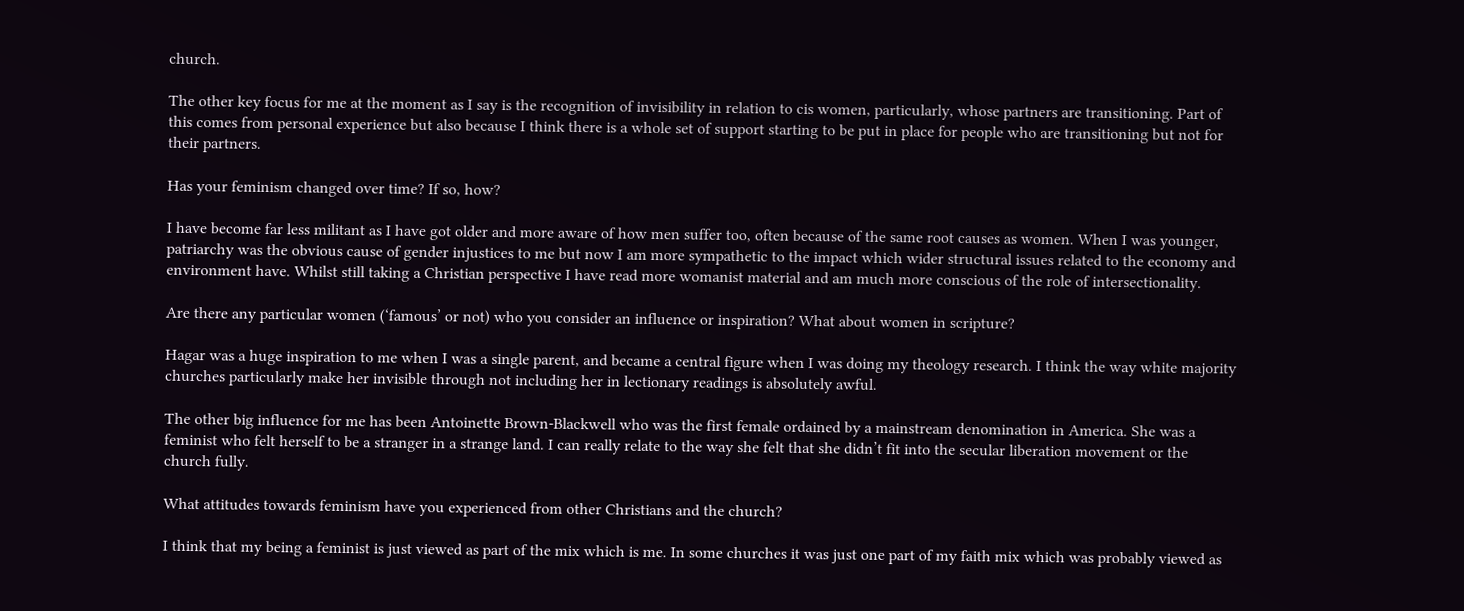church.

The other key focus for me at the moment as I say is the recognition of invisibility in relation to cis women, particularly, whose partners are transitioning. Part of this comes from personal experience but also because I think there is a whole set of support starting to be put in place for people who are transitioning but not for their partners.

Has your feminism changed over time? If so, how?

I have become far less militant as I have got older and more aware of how men suffer too, often because of the same root causes as women. When I was younger, patriarchy was the obvious cause of gender injustices to me but now I am more sympathetic to the impact which wider structural issues related to the economy and environment have. Whilst still taking a Christian perspective I have read more womanist material and am much more conscious of the role of intersectionality.

Are there any particular women (‘famous’ or not) who you consider an influence or inspiration? What about women in scripture?

Hagar was a huge inspiration to me when I was a single parent, and became a central figure when I was doing my theology research. I think the way white majority churches particularly make her invisible through not including her in lectionary readings is absolutely awful.

The other big influence for me has been Antoinette Brown-Blackwell who was the first female ordained by a mainstream denomination in America. She was a feminist who felt herself to be a stranger in a strange land. I can really relate to the way she felt that she didn’t fit into the secular liberation movement or the church fully.

What attitudes towards feminism have you experienced from other Christians and the church?

I think that my being a feminist is just viewed as part of the mix which is me. In some churches it was just one part of my faith mix which was probably viewed as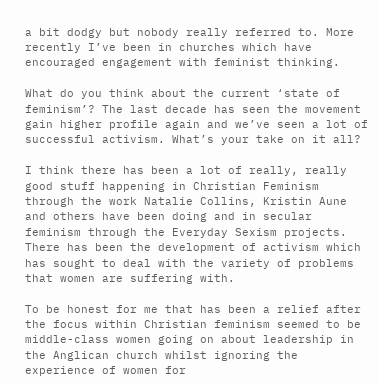a bit dodgy but nobody really referred to. More recently I’ve been in churches which have encouraged engagement with feminist thinking.

What do you think about the current ‘state of feminism’? The last decade has seen the movement gain higher profile again and we’ve seen a lot of successful activism. What’s your take on it all?

I think there has been a lot of really, really good stuff happening in Christian Feminism through the work Natalie Collins, Kristin Aune and others have been doing and in secular feminism through the Everyday Sexism projects. There has been the development of activism which has sought to deal with the variety of problems that women are suffering with.

To be honest for me that has been a relief after the focus within Christian feminism seemed to be middle-class women going on about leadership in the Anglican church whilst ignoring the experience of women for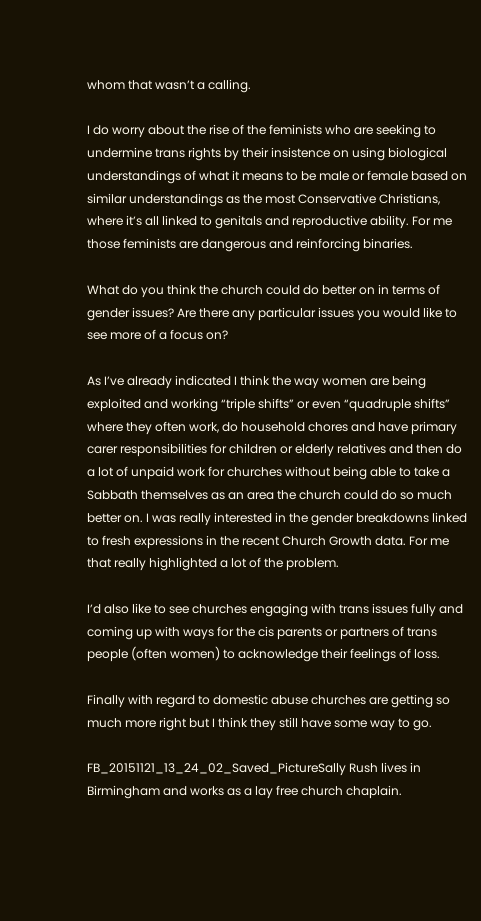whom that wasn’t a calling.

I do worry about the rise of the feminists who are seeking to undermine trans rights by their insistence on using biological understandings of what it means to be male or female based on similar understandings as the most Conservative Christians, where it’s all linked to genitals and reproductive ability. For me those feminists are dangerous and reinforcing binaries.

What do you think the church could do better on in terms of gender issues? Are there any particular issues you would like to see more of a focus on?

As I’ve already indicated I think the way women are being exploited and working “triple shifts” or even “quadruple shifts” where they often work, do household chores and have primary carer responsibilities for children or elderly relatives and then do a lot of unpaid work for churches without being able to take a Sabbath themselves as an area the church could do so much better on. I was really interested in the gender breakdowns linked to fresh expressions in the recent Church Growth data. For me that really highlighted a lot of the problem.

I’d also like to see churches engaging with trans issues fully and coming up with ways for the cis parents or partners of trans people (often women) to acknowledge their feelings of loss.

Finally with regard to domestic abuse churches are getting so much more right but I think they still have some way to go.

FB_20151121_13_24_02_Saved_PictureSally Rush lives in Birmingham and works as a lay free church chaplain.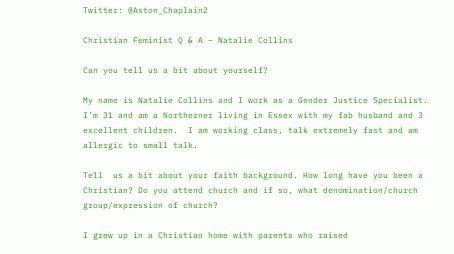Twitter: @Aston_Chaplain2

Christian Feminist Q & A – Natalie Collins

Can you tell us a bit about yourself?

My name is Natalie Collins and I work as a Gender Justice Specialist.  I’m 31 and am a Northerner living in Essex with my fab husband and 3 excellent children.  I am working class, talk extremely fast and am allergic to small talk.

Tell  us a bit about your faith background. How long have you been a Christian? Do you attend church and if so, what denomination/church group/expression of church?

I grew up in a Christian home with parents who raised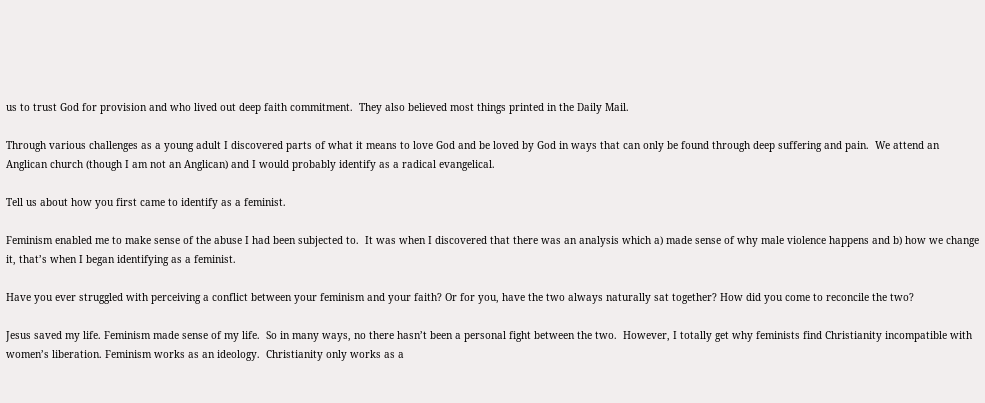us to trust God for provision and who lived out deep faith commitment.  They also believed most things printed in the Daily Mail.

Through various challenges as a young adult I discovered parts of what it means to love God and be loved by God in ways that can only be found through deep suffering and pain.  We attend an Anglican church (though I am not an Anglican) and I would probably identify as a radical evangelical.

Tell us about how you first came to identify as a feminist.

Feminism enabled me to make sense of the abuse I had been subjected to.  It was when I discovered that there was an analysis which a) made sense of why male violence happens and b) how we change it, that’s when I began identifying as a feminist.

Have you ever struggled with perceiving a conflict between your feminism and your faith? Or for you, have the two always naturally sat together? How did you come to reconcile the two?

Jesus saved my life. Feminism made sense of my life.  So in many ways, no there hasn’t been a personal fight between the two.  However, I totally get why feminists find Christianity incompatible with women’s liberation. Feminism works as an ideology.  Christianity only works as a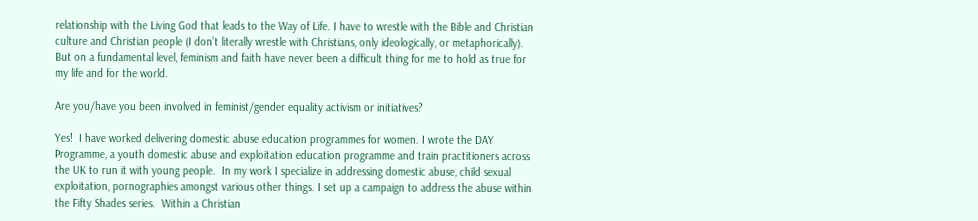relationship with the Living God that leads to the Way of Life. I have to wrestle with the Bible and Christian culture and Christian people (I don’t literally wrestle with Christians, only ideologically, or metaphorically).  But on a fundamental level, feminism and faith have never been a difficult thing for me to hold as true for my life and for the world.

Are you/have you been involved in feminist/gender equality activism or initiatives?

Yes!  I have worked delivering domestic abuse education programmes for women. I wrote the DAY Programme, a youth domestic abuse and exploitation education programme and train practitioners across the UK to run it with young people.  In my work I specialize in addressing domestic abuse, child sexual exploitation, pornographies amongst various other things. I set up a campaign to address the abuse within the Fifty Shades series.  Within a Christian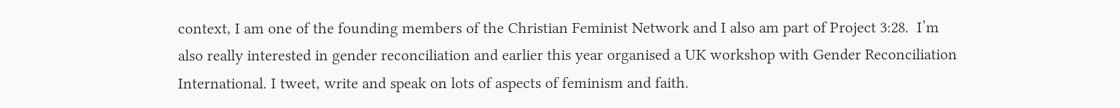context, I am one of the founding members of the Christian Feminist Network and I also am part of Project 3:28.  I’m also really interested in gender reconciliation and earlier this year organised a UK workshop with Gender Reconciliation International. I tweet, write and speak on lots of aspects of feminism and faith.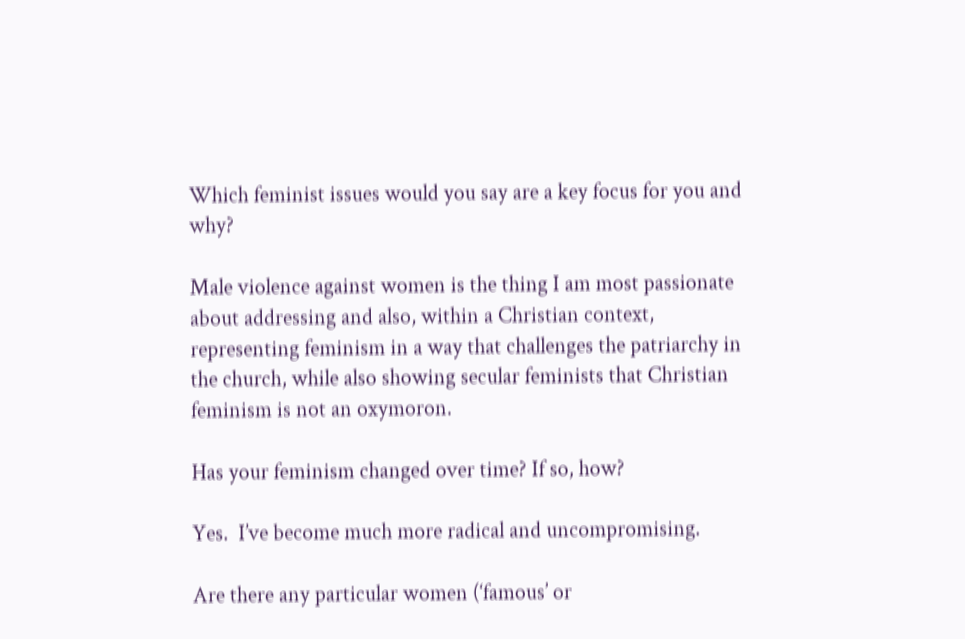Which feminist issues would you say are a key focus for you and why?

Male violence against women is the thing I am most passionate about addressing and also, within a Christian context, representing feminism in a way that challenges the patriarchy in the church, while also showing secular feminists that Christian feminism is not an oxymoron.

Has your feminism changed over time? If so, how?

Yes.  I’ve become much more radical and uncompromising.

Are there any particular women (‘famous’ or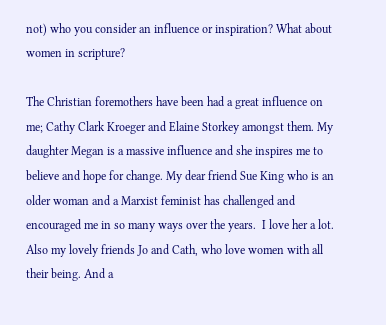not) who you consider an influence or inspiration? What about women in scripture?

The Christian foremothers have been had a great influence on me; Cathy Clark Kroeger and Elaine Storkey amongst them. My daughter Megan is a massive influence and she inspires me to believe and hope for change. My dear friend Sue King who is an older woman and a Marxist feminist has challenged and encouraged me in so many ways over the years.  I love her a lot. Also my lovely friends Jo and Cath, who love women with all their being. And a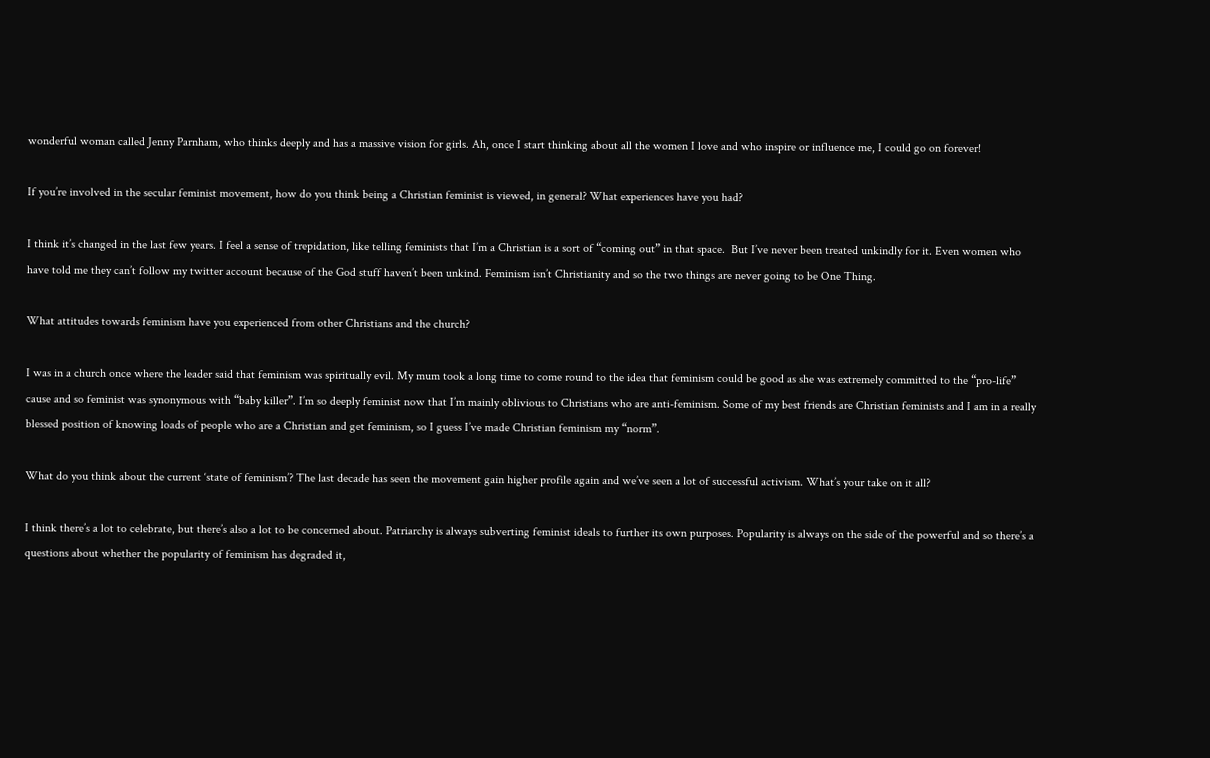wonderful woman called Jenny Parnham, who thinks deeply and has a massive vision for girls. Ah, once I start thinking about all the women I love and who inspire or influence me, I could go on forever!

If you’re involved in the secular feminist movement, how do you think being a Christian feminist is viewed, in general? What experiences have you had?

I think it’s changed in the last few years. I feel a sense of trepidation, like telling feminists that I’m a Christian is a sort of “coming out” in that space.  But I’ve never been treated unkindly for it. Even women who have told me they can’t follow my twitter account because of the God stuff haven’t been unkind. Feminism isn’t Christianity and so the two things are never going to be One Thing.

What attitudes towards feminism have you experienced from other Christians and the church?

I was in a church once where the leader said that feminism was spiritually evil. My mum took a long time to come round to the idea that feminism could be good as she was extremely committed to the “pro-life” cause and so feminist was synonymous with “baby killer”. I’m so deeply feminist now that I’m mainly oblivious to Christians who are anti-feminism. Some of my best friends are Christian feminists and I am in a really blessed position of knowing loads of people who are a Christian and get feminism, so I guess I’ve made Christian feminism my “norm”.

What do you think about the current ‘state of feminism’? The last decade has seen the movement gain higher profile again and we’ve seen a lot of successful activism. What’s your take on it all?

I think there’s a lot to celebrate, but there’s also a lot to be concerned about. Patriarchy is always subverting feminist ideals to further its own purposes. Popularity is always on the side of the powerful and so there’s a questions about whether the popularity of feminism has degraded it,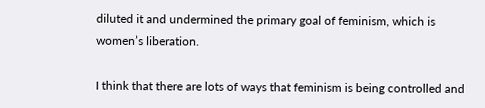diluted it and undermined the primary goal of feminism, which is women’s liberation.

I think that there are lots of ways that feminism is being controlled and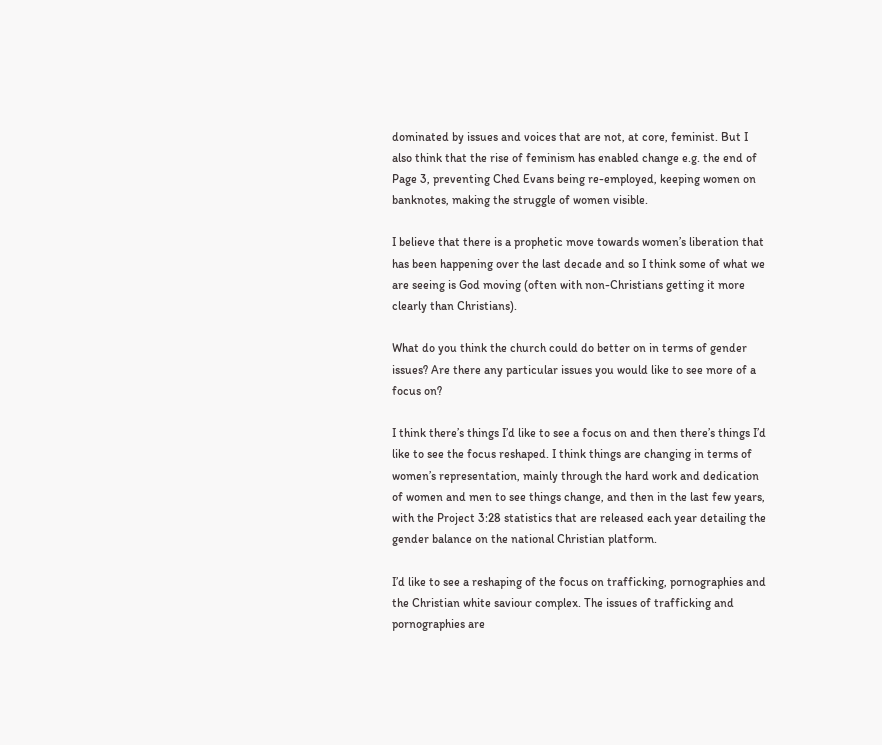dominated by issues and voices that are not, at core, feminist. But I also think that the rise of feminism has enabled change e.g. the end of Page 3, preventing Ched Evans being re-employed, keeping women on banknotes, making the struggle of women visible.

I believe that there is a prophetic move towards women’s liberation that has been happening over the last decade and so I think some of what we are seeing is God moving (often with non-Christians getting it more clearly than Christians).

What do you think the church could do better on in terms of gender issues? Are there any particular issues you would like to see more of a focus on?

I think there’s things I’d like to see a focus on and then there’s things I’d like to see the focus reshaped. I think things are changing in terms of women’s representation, mainly through the hard work and dedication of women and men to see things change, and then in the last few years, with the Project 3:28 statistics that are released each year detailing the gender balance on the national Christian platform.

I’d like to see a reshaping of the focus on trafficking, pornographies and the Christian white saviour complex. The issues of trafficking and pornographies are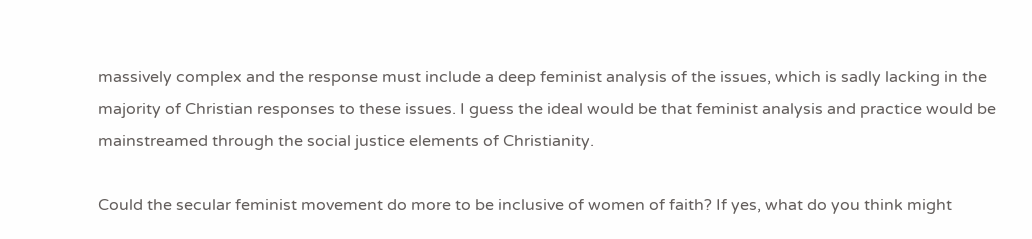massively complex and the response must include a deep feminist analysis of the issues, which is sadly lacking in the majority of Christian responses to these issues. I guess the ideal would be that feminist analysis and practice would be mainstreamed through the social justice elements of Christianity.

Could the secular feminist movement do more to be inclusive of women of faith? If yes, what do you think might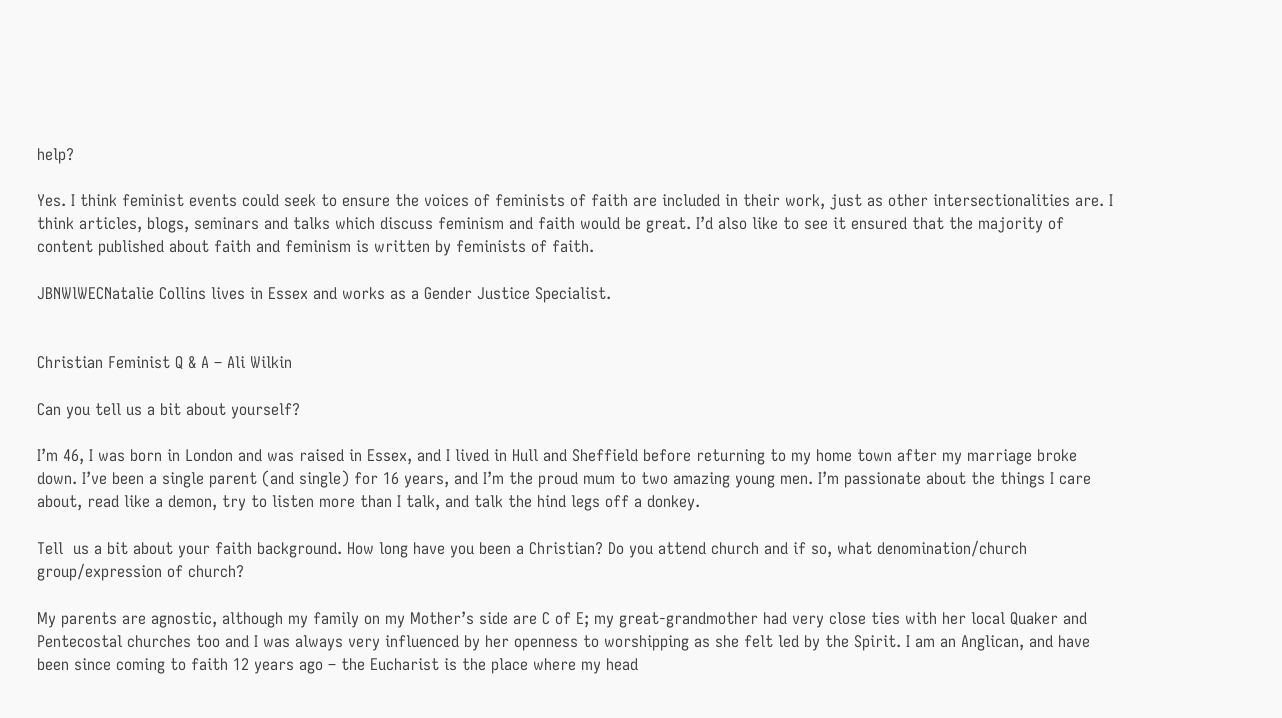help?

Yes. I think feminist events could seek to ensure the voices of feminists of faith are included in their work, just as other intersectionalities are. I think articles, blogs, seminars and talks which discuss feminism and faith would be great. I’d also like to see it ensured that the majority of content published about faith and feminism is written by feminists of faith.

JBNWlWECNatalie Collins lives in Essex and works as a Gender Justice Specialist.


Christian Feminist Q & A – Ali Wilkin

Can you tell us a bit about yourself?

I’m 46, I was born in London and was raised in Essex, and I lived in Hull and Sheffield before returning to my home town after my marriage broke down. I’ve been a single parent (and single) for 16 years, and I’m the proud mum to two amazing young men. I’m passionate about the things I care about, read like a demon, try to listen more than I talk, and talk the hind legs off a donkey.

Tell  us a bit about your faith background. How long have you been a Christian? Do you attend church and if so, what denomination/church group/expression of church?

My parents are agnostic, although my family on my Mother’s side are C of E; my great-grandmother had very close ties with her local Quaker and Pentecostal churches too and I was always very influenced by her openness to worshipping as she felt led by the Spirit. I am an Anglican, and have been since coming to faith 12 years ago – the Eucharist is the place where my head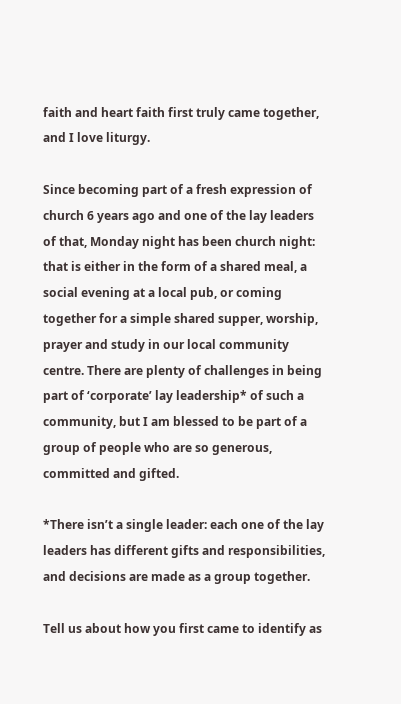faith and heart faith first truly came together, and I love liturgy.

Since becoming part of a fresh expression of church 6 years ago and one of the lay leaders of that, Monday night has been church night: that is either in the form of a shared meal, a social evening at a local pub, or coming together for a simple shared supper, worship, prayer and study in our local community centre. There are plenty of challenges in being part of ‘corporate’ lay leadership* of such a community, but I am blessed to be part of a group of people who are so generous, committed and gifted.

*There isn’t a single leader: each one of the lay leaders has different gifts and responsibilities, and decisions are made as a group together.

Tell us about how you first came to identify as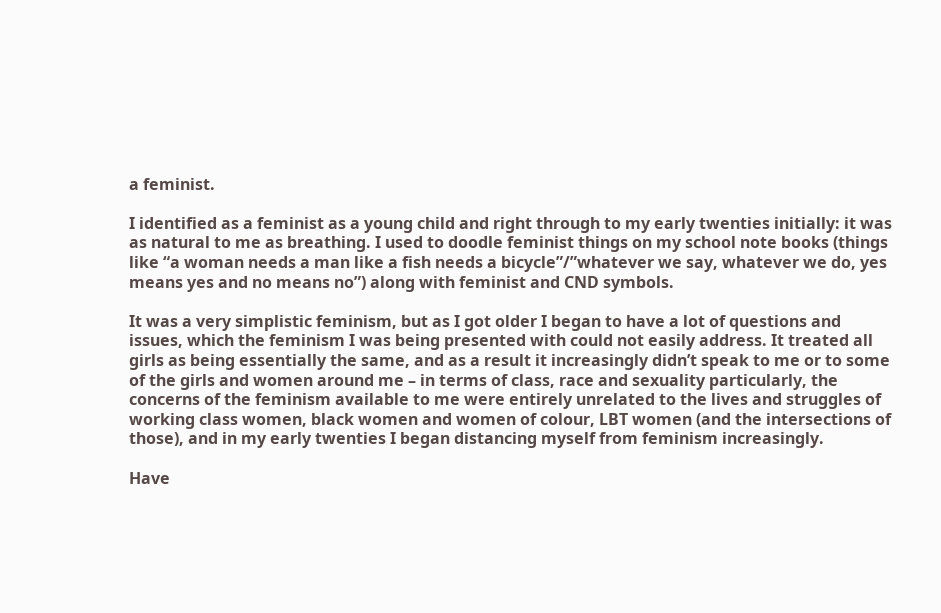a feminist.

I identified as a feminist as a young child and right through to my early twenties initially: it was as natural to me as breathing. I used to doodle feminist things on my school note books (things like “a woman needs a man like a fish needs a bicycle”/”whatever we say, whatever we do, yes means yes and no means no”) along with feminist and CND symbols.

It was a very simplistic feminism, but as I got older I began to have a lot of questions and issues, which the feminism I was being presented with could not easily address. It treated all girls as being essentially the same, and as a result it increasingly didn’t speak to me or to some of the girls and women around me – in terms of class, race and sexuality particularly, the concerns of the feminism available to me were entirely unrelated to the lives and struggles of working class women, black women and women of colour, LBT women (and the intersections of those), and in my early twenties I began distancing myself from feminism increasingly.

Have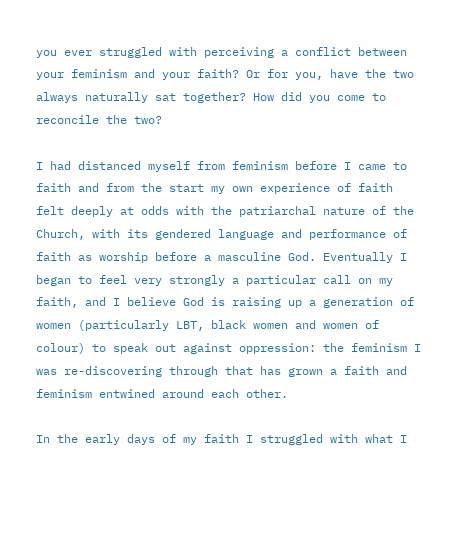you ever struggled with perceiving a conflict between your feminism and your faith? Or for you, have the two always naturally sat together? How did you come to reconcile the two?

I had distanced myself from feminism before I came to faith and from the start my own experience of faith felt deeply at odds with the patriarchal nature of the Church, with its gendered language and performance of faith as worship before a masculine God. Eventually I began to feel very strongly a particular call on my faith, and I believe God is raising up a generation of women (particularly LBT, black women and women of colour) to speak out against oppression: the feminism I was re-discovering through that has grown a faith and feminism entwined around each other.

In the early days of my faith I struggled with what I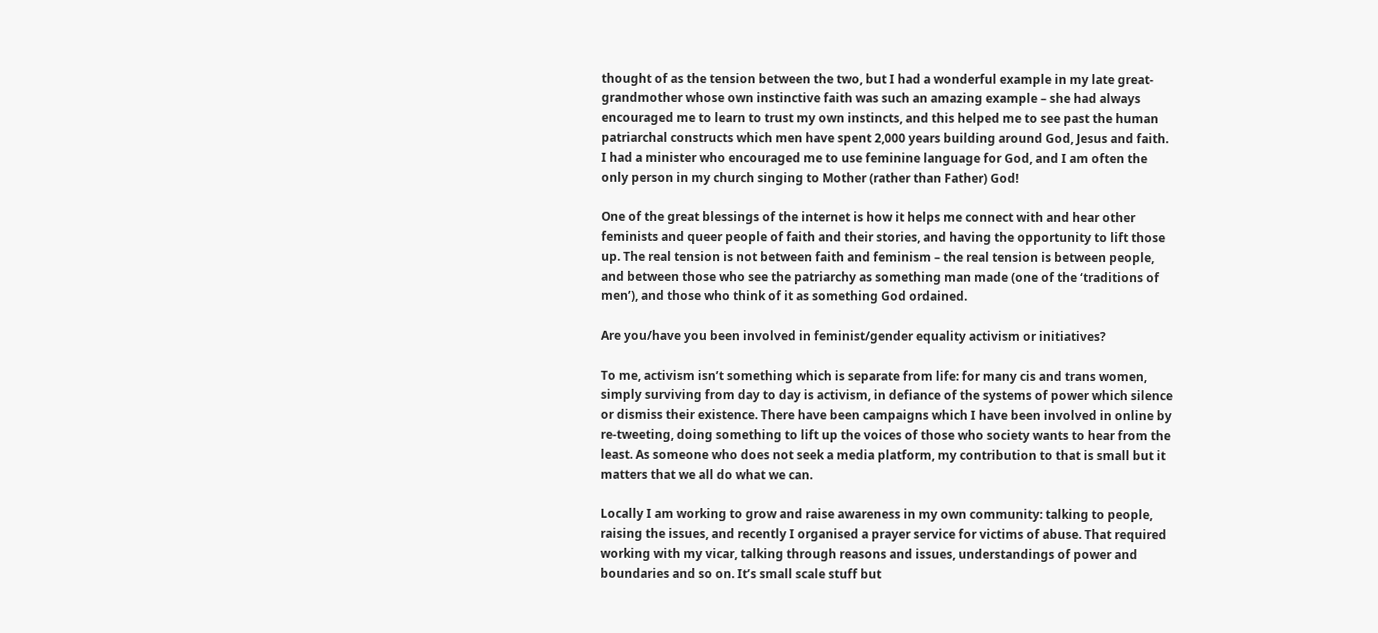thought of as the tension between the two, but I had a wonderful example in my late great-grandmother whose own instinctive faith was such an amazing example – she had always encouraged me to learn to trust my own instincts, and this helped me to see past the human patriarchal constructs which men have spent 2,000 years building around God, Jesus and faith. I had a minister who encouraged me to use feminine language for God, and I am often the only person in my church singing to Mother (rather than Father) God!

One of the great blessings of the internet is how it helps me connect with and hear other feminists and queer people of faith and their stories, and having the opportunity to lift those up. The real tension is not between faith and feminism – the real tension is between people, and between those who see the patriarchy as something man made (one of the ‘traditions of men’), and those who think of it as something God ordained.

Are you/have you been involved in feminist/gender equality activism or initiatives?

To me, activism isn’t something which is separate from life: for many cis and trans women, simply surviving from day to day is activism, in defiance of the systems of power which silence or dismiss their existence. There have been campaigns which I have been involved in online by re-tweeting, doing something to lift up the voices of those who society wants to hear from the least. As someone who does not seek a media platform, my contribution to that is small but it matters that we all do what we can.

Locally I am working to grow and raise awareness in my own community: talking to people, raising the issues, and recently I organised a prayer service for victims of abuse. That required working with my vicar, talking through reasons and issues, understandings of power and boundaries and so on. It’s small scale stuff but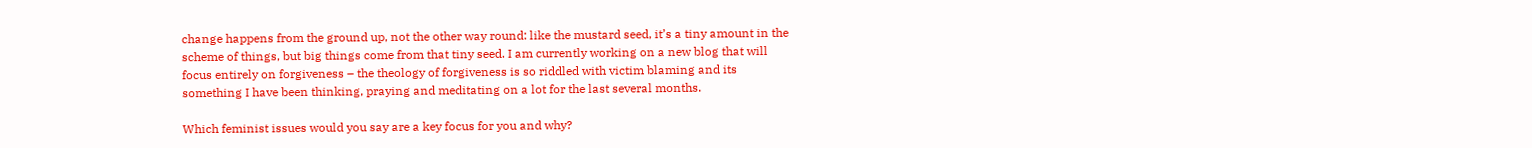change happens from the ground up, not the other way round: like the mustard seed, it’s a tiny amount in the scheme of things, but big things come from that tiny seed. I am currently working on a new blog that will focus entirely on forgiveness – the theology of forgiveness is so riddled with victim blaming and its something I have been thinking, praying and meditating on a lot for the last several months.

Which feminist issues would you say are a key focus for you and why?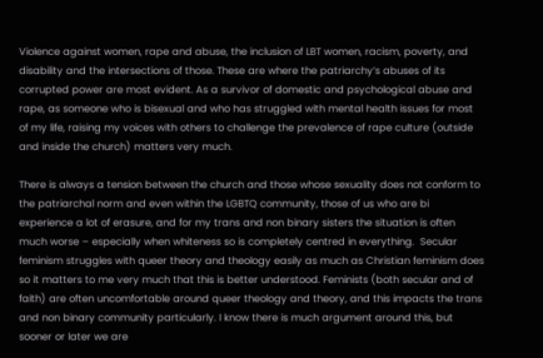Violence against women, rape and abuse, the inclusion of LBT women, racism, poverty, and disability and the intersections of those. These are where the patriarchy’s abuses of its corrupted power are most evident. As a survivor of domestic and psychological abuse and rape, as someone who is bisexual and who has struggled with mental health issues for most of my life, raising my voices with others to challenge the prevalence of rape culture (outside and inside the church) matters very much.

There is always a tension between the church and those whose sexuality does not conform to the patriarchal norm and even within the LGBTQ community, those of us who are bi experience a lot of erasure, and for my trans and non binary sisters the situation is often much worse – especially when whiteness so is completely centred in everything.  Secular feminism struggles with queer theory and theology easily as much as Christian feminism does so it matters to me very much that this is better understood. Feminists (both secular and of faith) are often uncomfortable around queer theology and theory, and this impacts the trans and non binary community particularly. I know there is much argument around this, but sooner or later we are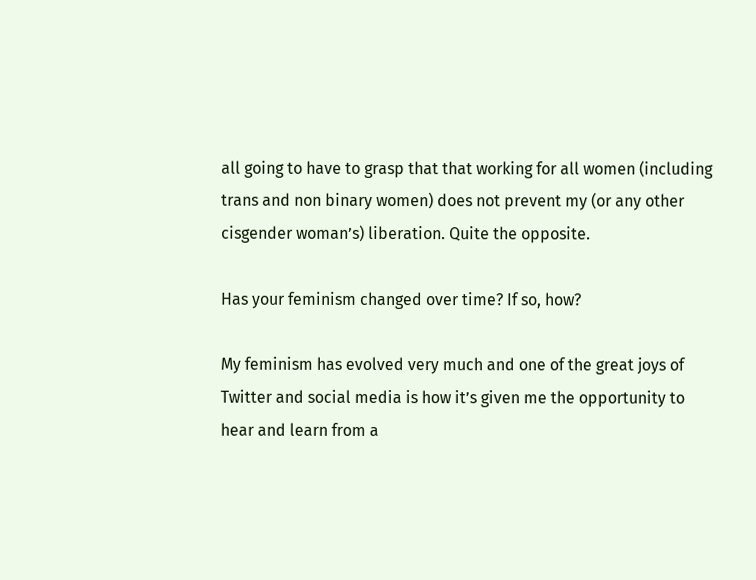all going to have to grasp that that working for all women (including trans and non binary women) does not prevent my (or any other cisgender woman’s) liberation. Quite the opposite.

Has your feminism changed over time? If so, how?

My feminism has evolved very much and one of the great joys of Twitter and social media is how it’s given me the opportunity to hear and learn from a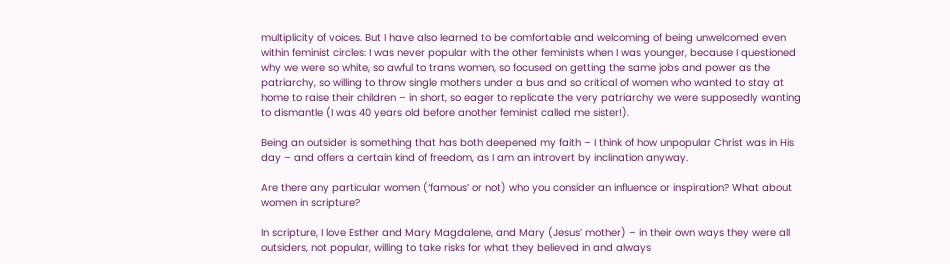multiplicity of voices. But I have also learned to be comfortable and welcoming of being unwelcomed even within feminist circles: I was never popular with the other feminists when I was younger, because I questioned why we were so white, so awful to trans women, so focused on getting the same jobs and power as the patriarchy, so willing to throw single mothers under a bus and so critical of women who wanted to stay at home to raise their children – in short, so eager to replicate the very patriarchy we were supposedly wanting to dismantle (I was 40 years old before another feminist called me sister!).

Being an outsider is something that has both deepened my faith – I think of how unpopular Christ was in His day – and offers a certain kind of freedom, as I am an introvert by inclination anyway.

Are there any particular women (‘famous’ or not) who you consider an influence or inspiration? What about women in scripture?

In scripture, I love Esther and Mary Magdalene, and Mary (Jesus’ mother) – in their own ways they were all outsiders, not popular, willing to take risks for what they believed in and always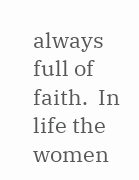always full of faith.  In life the women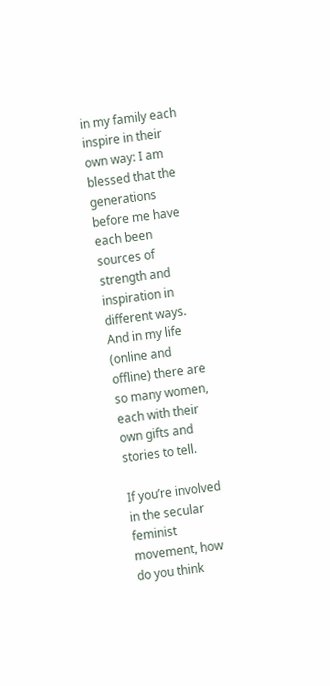in my family each inspire in their own way: I am blessed that the generations before me have each been sources of strength and inspiration in different ways. And in my life (online and offline) there are so many women, each with their own gifts and stories to tell.

If you’re involved in the secular feminist movement, how do you think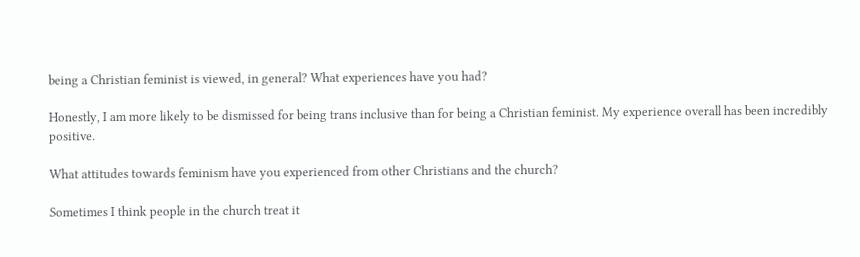being a Christian feminist is viewed, in general? What experiences have you had?

Honestly, I am more likely to be dismissed for being trans inclusive than for being a Christian feminist. My experience overall has been incredibly positive.

What attitudes towards feminism have you experienced from other Christians and the church?

Sometimes I think people in the church treat it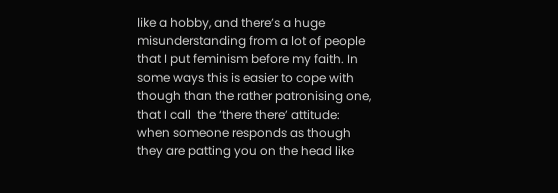like a hobby, and there’s a huge misunderstanding from a lot of people that I put feminism before my faith. In some ways this is easier to cope with though than the rather patronising one, that I call  the ‘there there’ attitude: when someone responds as though they are patting you on the head like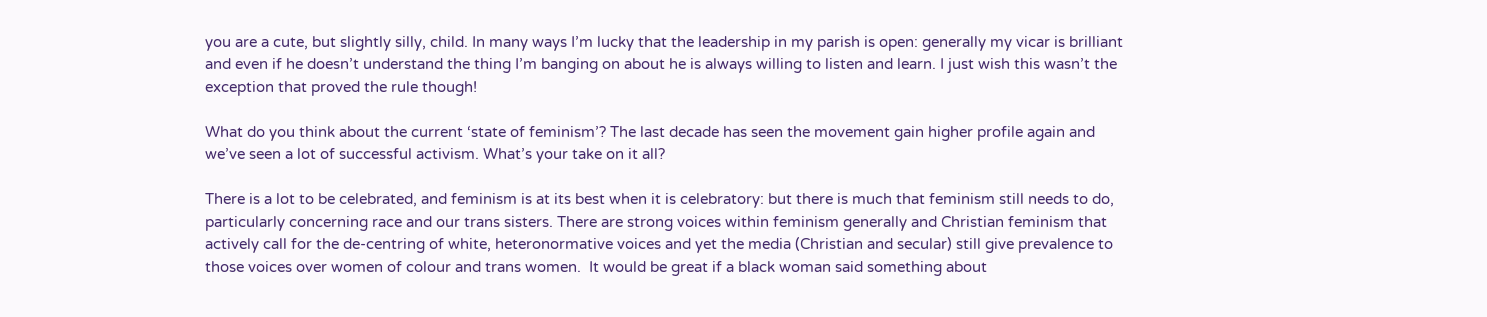you are a cute, but slightly silly, child. In many ways I’m lucky that the leadership in my parish is open: generally my vicar is brilliant and even if he doesn’t understand the thing I’m banging on about he is always willing to listen and learn. I just wish this wasn’t the exception that proved the rule though!

What do you think about the current ‘state of feminism’? The last decade has seen the movement gain higher profile again and we’ve seen a lot of successful activism. What’s your take on it all?

There is a lot to be celebrated, and feminism is at its best when it is celebratory: but there is much that feminism still needs to do, particularly concerning race and our trans sisters. There are strong voices within feminism generally and Christian feminism that actively call for the de-centring of white, heteronormative voices and yet the media (Christian and secular) still give prevalence to those voices over women of colour and trans women.  It would be great if a black woman said something about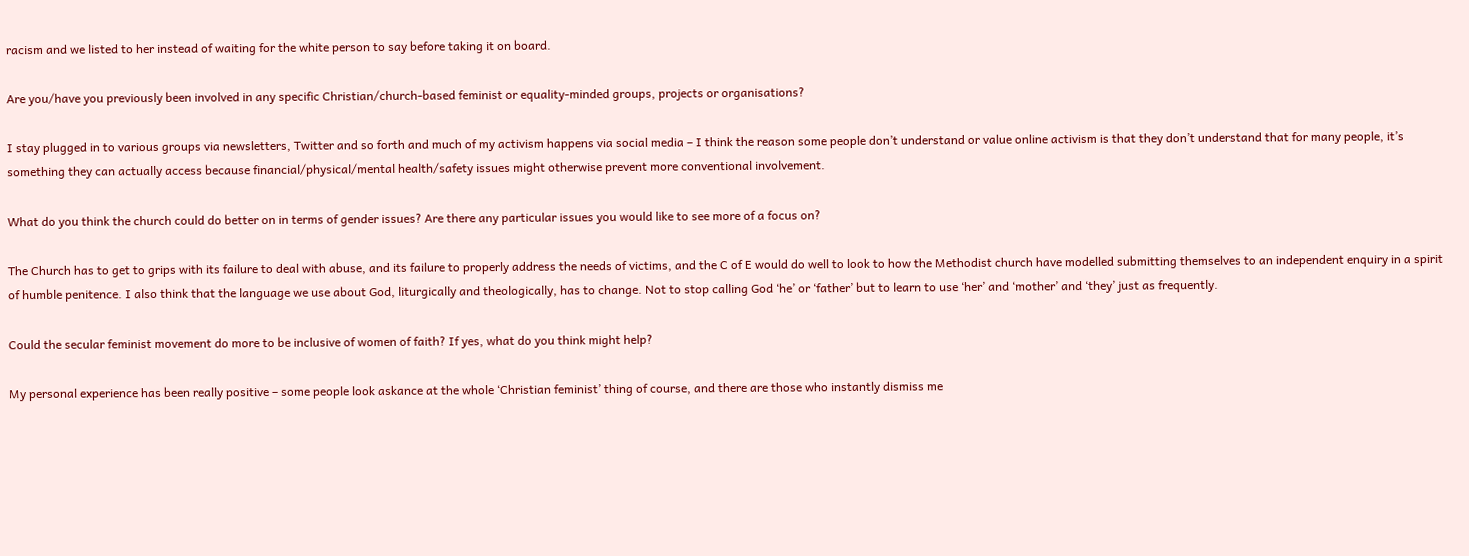racism and we listed to her instead of waiting for the white person to say before taking it on board.

Are you/have you previously been involved in any specific Christian/church-based feminist or equality-minded groups, projects or organisations?

I stay plugged in to various groups via newsletters, Twitter and so forth and much of my activism happens via social media – I think the reason some people don’t understand or value online activism is that they don’t understand that for many people, it’s something they can actually access because financial/physical/mental health/safety issues might otherwise prevent more conventional involvement.

What do you think the church could do better on in terms of gender issues? Are there any particular issues you would like to see more of a focus on?

The Church has to get to grips with its failure to deal with abuse, and its failure to properly address the needs of victims, and the C of E would do well to look to how the Methodist church have modelled submitting themselves to an independent enquiry in a spirit of humble penitence. I also think that the language we use about God, liturgically and theologically, has to change. Not to stop calling God ‘he’ or ‘father’ but to learn to use ‘her’ and ‘mother’ and ‘they’ just as frequently.

Could the secular feminist movement do more to be inclusive of women of faith? If yes, what do you think might help?

My personal experience has been really positive – some people look askance at the whole ‘Christian feminist’ thing of course, and there are those who instantly dismiss me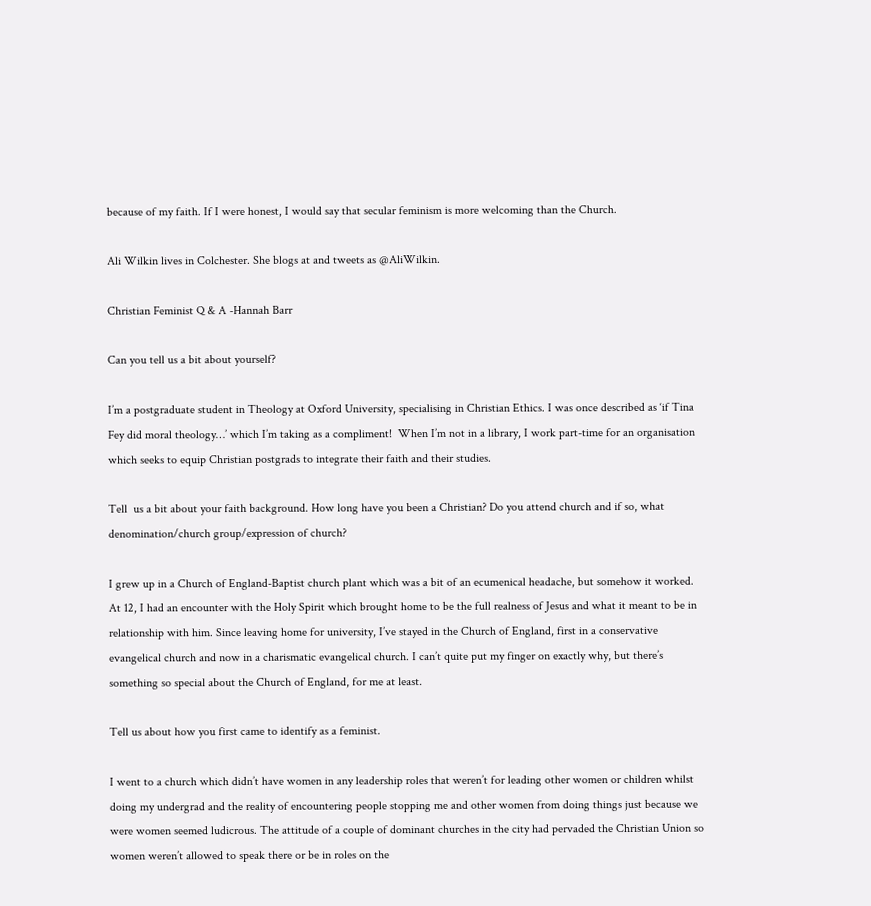because of my faith. If I were honest, I would say that secular feminism is more welcoming than the Church.

Ali Wilkin lives in Colchester. She blogs at and tweets as @AliWilkin.

Christian Feminist Q & A -Hannah Barr

Can you tell us a bit about yourself?

I’m a postgraduate student in Theology at Oxford University, specialising in Christian Ethics. I was once described as ‘if Tina Fey did moral theology…’ which I’m taking as a compliment!  When I’m not in a library, I work part-time for an organisation which seeks to equip Christian postgrads to integrate their faith and their studies.

Tell  us a bit about your faith background. How long have you been a Christian? Do you attend church and if so, what denomination/church group/expression of church?

I grew up in a Church of England-Baptist church plant which was a bit of an ecumenical headache, but somehow it worked. At 12, I had an encounter with the Holy Spirit which brought home to be the full realness of Jesus and what it meant to be in relationship with him. Since leaving home for university, I’ve stayed in the Church of England, first in a conservative evangelical church and now in a charismatic evangelical church. I can’t quite put my finger on exactly why, but there’s something so special about the Church of England, for me at least.

Tell us about how you first came to identify as a feminist.

I went to a church which didn’t have women in any leadership roles that weren’t for leading other women or children whilst doing my undergrad and the reality of encountering people stopping me and other women from doing things just because we were women seemed ludicrous. The attitude of a couple of dominant churches in the city had pervaded the Christian Union so women weren’t allowed to speak there or be in roles on the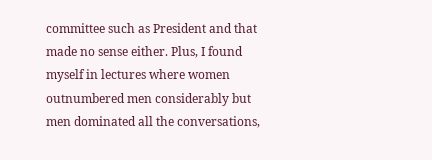committee such as President and that made no sense either. Plus, I found myself in lectures where women outnumbered men considerably but men dominated all the conversations,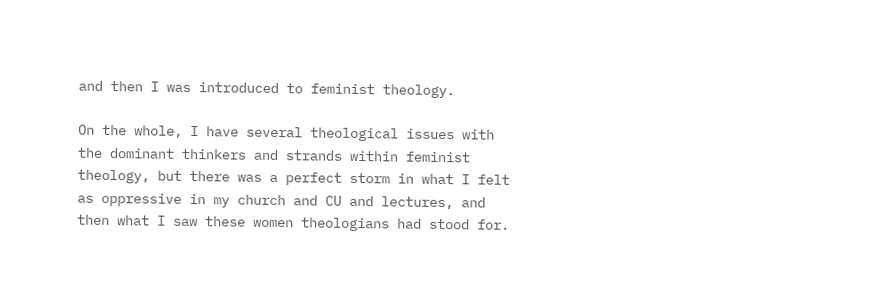and then I was introduced to feminist theology.

On the whole, I have several theological issues with the dominant thinkers and strands within feminist theology, but there was a perfect storm in what I felt as oppressive in my church and CU and lectures, and then what I saw these women theologians had stood for.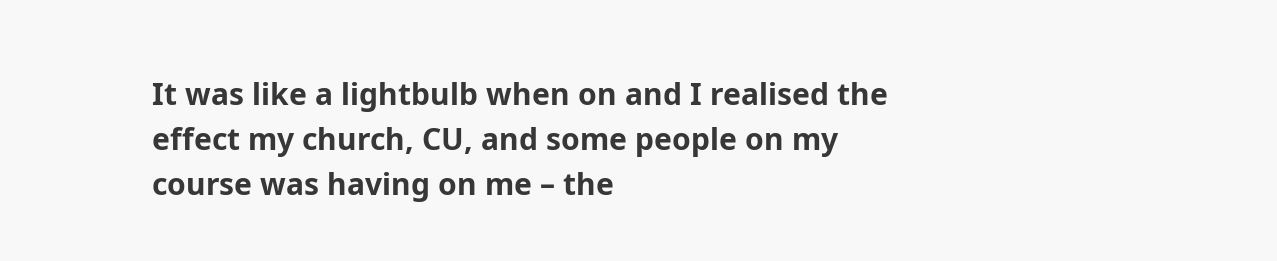It was like a lightbulb when on and I realised the effect my church, CU, and some people on my course was having on me – the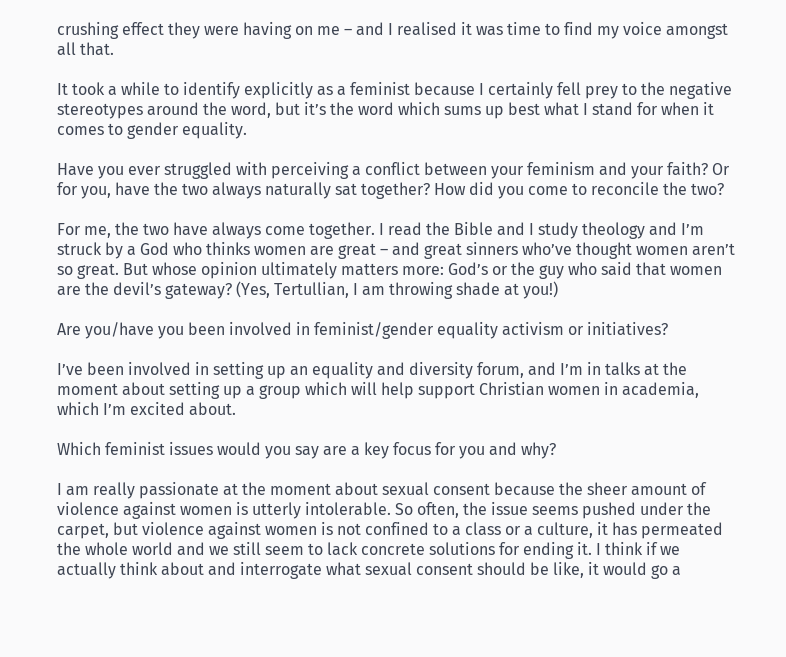crushing effect they were having on me – and I realised it was time to find my voice amongst all that.

It took a while to identify explicitly as a feminist because I certainly fell prey to the negative stereotypes around the word, but it’s the word which sums up best what I stand for when it comes to gender equality.

Have you ever struggled with perceiving a conflict between your feminism and your faith? Or for you, have the two always naturally sat together? How did you come to reconcile the two?

For me, the two have always come together. I read the Bible and I study theology and I’m struck by a God who thinks women are great – and great sinners who’ve thought women aren’t so great. But whose opinion ultimately matters more: God’s or the guy who said that women are the devil’s gateway? (Yes, Tertullian, I am throwing shade at you!)

Are you/have you been involved in feminist/gender equality activism or initiatives?

I’ve been involved in setting up an equality and diversity forum, and I’m in talks at the moment about setting up a group which will help support Christian women in academia, which I’m excited about.

Which feminist issues would you say are a key focus for you and why?

I am really passionate at the moment about sexual consent because the sheer amount of violence against women is utterly intolerable. So often, the issue seems pushed under the carpet, but violence against women is not confined to a class or a culture, it has permeated the whole world and we still seem to lack concrete solutions for ending it. I think if we actually think about and interrogate what sexual consent should be like, it would go a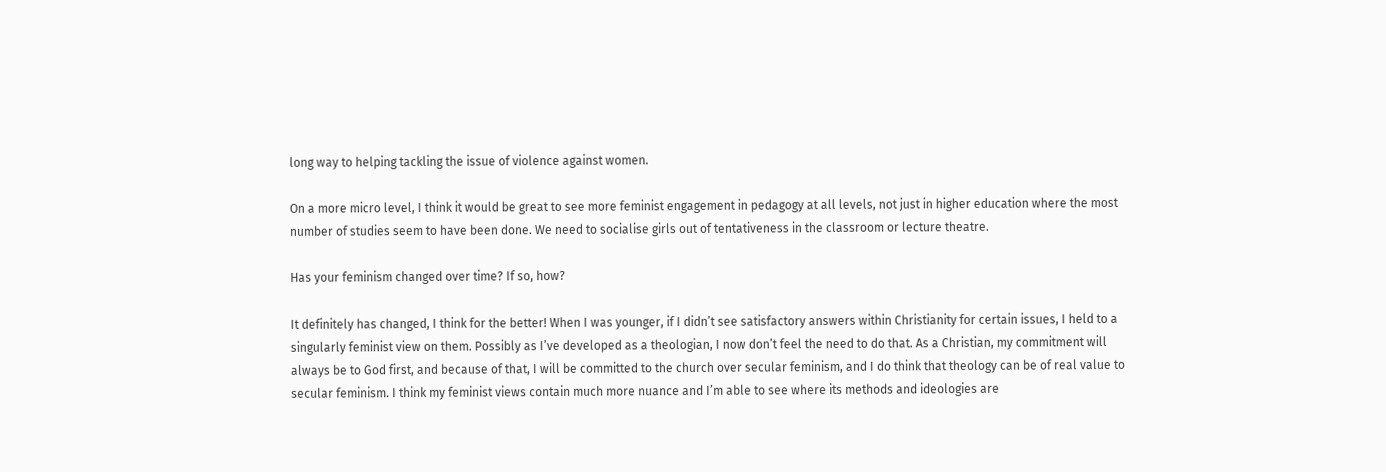long way to helping tackling the issue of violence against women.

On a more micro level, I think it would be great to see more feminist engagement in pedagogy at all levels, not just in higher education where the most number of studies seem to have been done. We need to socialise girls out of tentativeness in the classroom or lecture theatre.

Has your feminism changed over time? If so, how?

It definitely has changed, I think for the better! When I was younger, if I didn’t see satisfactory answers within Christianity for certain issues, I held to a singularly feminist view on them. Possibly as I’ve developed as a theologian, I now don’t feel the need to do that. As a Christian, my commitment will always be to God first, and because of that, I will be committed to the church over secular feminism, and I do think that theology can be of real value to secular feminism. I think my feminist views contain much more nuance and I’m able to see where its methods and ideologies are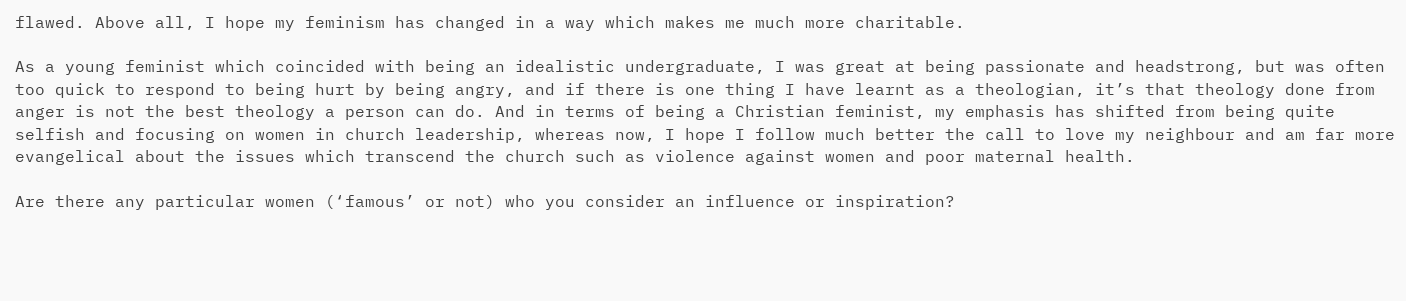flawed. Above all, I hope my feminism has changed in a way which makes me much more charitable.

As a young feminist which coincided with being an idealistic undergraduate, I was great at being passionate and headstrong, but was often too quick to respond to being hurt by being angry, and if there is one thing I have learnt as a theologian, it’s that theology done from anger is not the best theology a person can do. And in terms of being a Christian feminist, my emphasis has shifted from being quite selfish and focusing on women in church leadership, whereas now, I hope I follow much better the call to love my neighbour and am far more evangelical about the issues which transcend the church such as violence against women and poor maternal health.

Are there any particular women (‘famous’ or not) who you consider an influence or inspiration?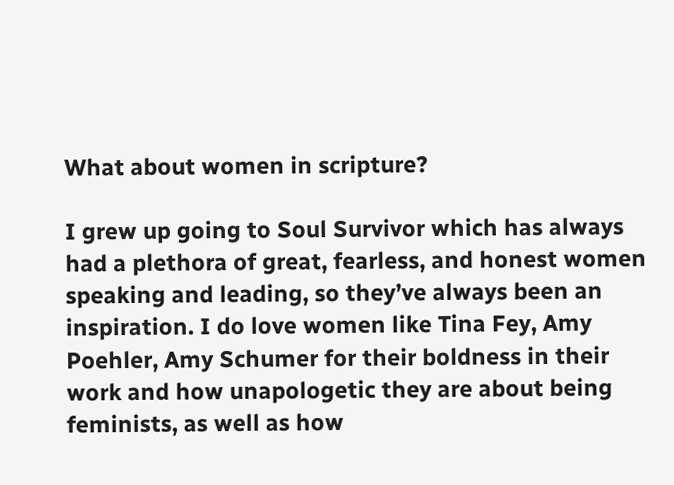What about women in scripture?

I grew up going to Soul Survivor which has always had a plethora of great, fearless, and honest women speaking and leading, so they’ve always been an inspiration. I do love women like Tina Fey, Amy Poehler, Amy Schumer for their boldness in their work and how unapologetic they are about being feminists, as well as how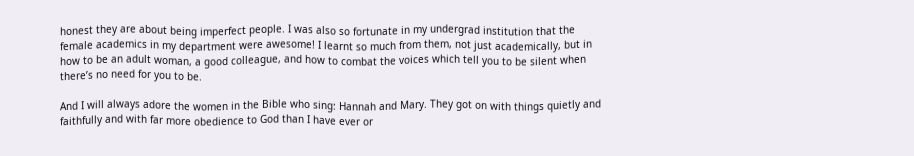honest they are about being imperfect people. I was also so fortunate in my undergrad institution that the female academics in my department were awesome! I learnt so much from them, not just academically, but in how to be an adult woman, a good colleague, and how to combat the voices which tell you to be silent when there’s no need for you to be.

And I will always adore the women in the Bible who sing: Hannah and Mary. They got on with things quietly and faithfully and with far more obedience to God than I have ever or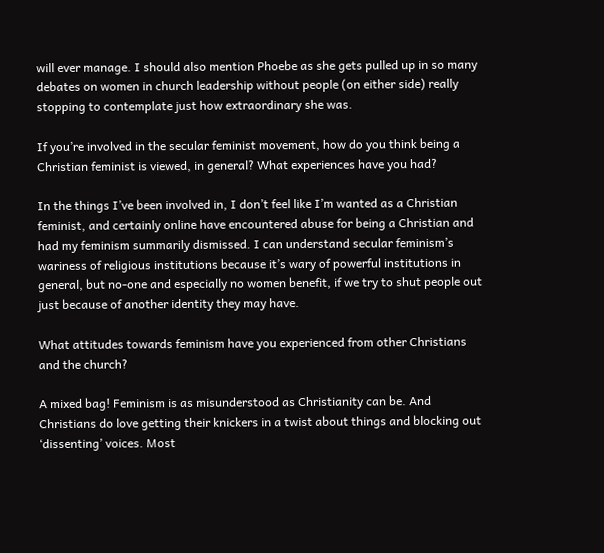will ever manage. I should also mention Phoebe as she gets pulled up in so many debates on women in church leadership without people (on either side) really stopping to contemplate just how extraordinary she was.

If you’re involved in the secular feminist movement, how do you think being a Christian feminist is viewed, in general? What experiences have you had?

In the things I’ve been involved in, I don’t feel like I’m wanted as a Christian feminist, and certainly online have encountered abuse for being a Christian and had my feminism summarily dismissed. I can understand secular feminism’s wariness of religious institutions because it’s wary of powerful institutions in general, but no-one and especially no women benefit, if we try to shut people out just because of another identity they may have.

What attitudes towards feminism have you experienced from other Christians and the church?

A mixed bag! Feminism is as misunderstood as Christianity can be. And Christians do love getting their knickers in a twist about things and blocking out ‘dissenting’ voices. Most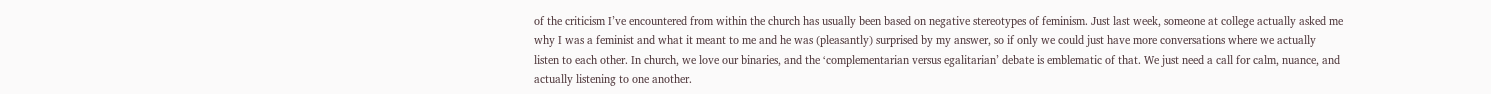of the criticism I’ve encountered from within the church has usually been based on negative stereotypes of feminism. Just last week, someone at college actually asked me why I was a feminist and what it meant to me and he was (pleasantly) surprised by my answer, so if only we could just have more conversations where we actually listen to each other. In church, we love our binaries, and the ‘complementarian versus egalitarian’ debate is emblematic of that. We just need a call for calm, nuance, and actually listening to one another.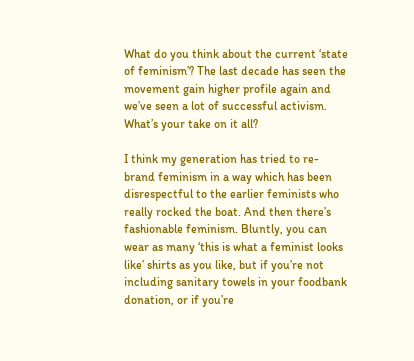What do you think about the current ‘state of feminism’? The last decade has seen the movement gain higher profile again and we’ve seen a lot of successful activism. What’s your take on it all?

I think my generation has tried to re-brand feminism in a way which has been disrespectful to the earlier feminists who really rocked the boat. And then there’s fashionable feminism. Bluntly, you can wear as many ‘this is what a feminist looks like’ shirts as you like, but if you’re not including sanitary towels in your foodbank donation, or if you’re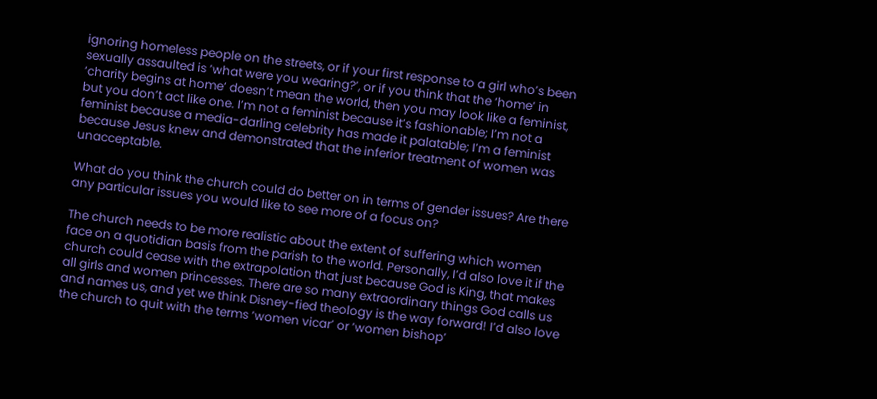ignoring homeless people on the streets, or if your first response to a girl who’s been sexually assaulted is ‘what were you wearing?’, or if you think that the ‘home’ in ‘charity begins at home’ doesn’t mean the world, then you may look like a feminist, but you don’t act like one. I’m not a feminist because it’s fashionable; I’m not a feminist because a media-darling celebrity has made it palatable; I’m a feminist because Jesus knew and demonstrated that the inferior treatment of women was unacceptable.

What do you think the church could do better on in terms of gender issues? Are there any particular issues you would like to see more of a focus on?

The church needs to be more realistic about the extent of suffering which women face on a quotidian basis from the parish to the world. Personally, I’d also love it if the church could cease with the extrapolation that just because God is King, that makes all girls and women princesses. There are so many extraordinary things God calls us and names us, and yet we think Disney-fied theology is the way forward! I’d also love the church to quit with the terms ‘women vicar’ or ‘women bishop’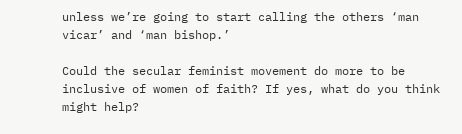unless we’re going to start calling the others ‘man vicar’ and ‘man bishop.’

Could the secular feminist movement do more to be inclusive of women of faith? If yes, what do you think might help?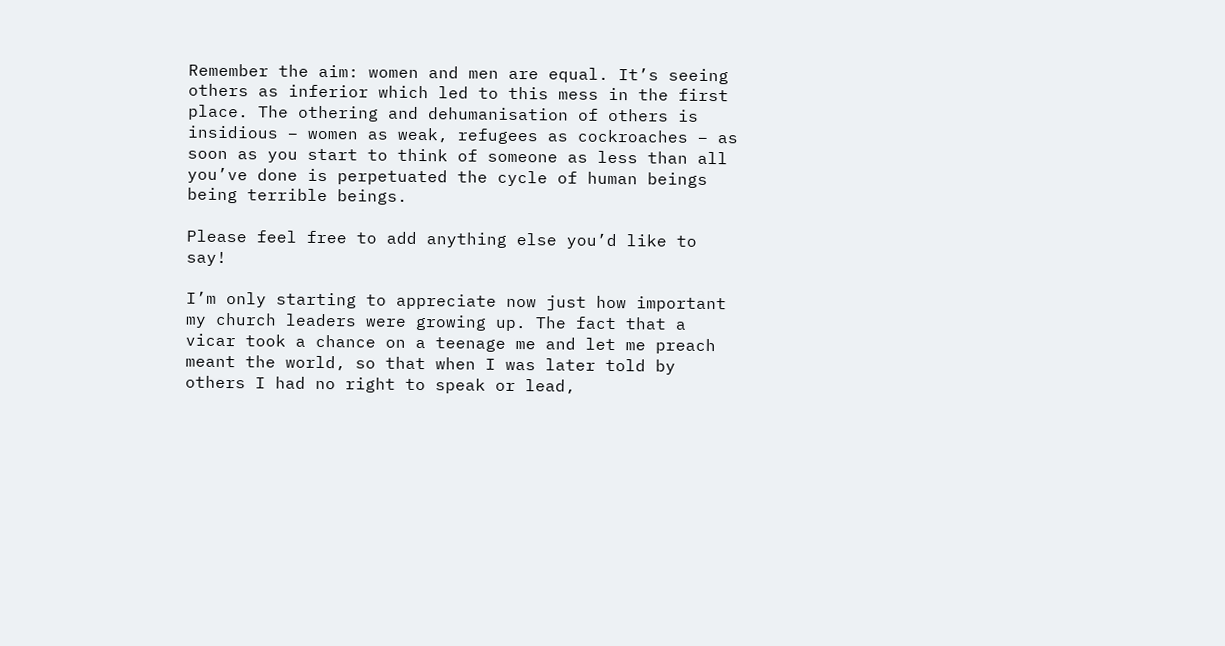Remember the aim: women and men are equal. It’s seeing others as inferior which led to this mess in the first place. The othering and dehumanisation of others is insidious – women as weak, refugees as cockroaches – as soon as you start to think of someone as less than all you’ve done is perpetuated the cycle of human beings being terrible beings.

Please feel free to add anything else you’d like to say!

I’m only starting to appreciate now just how important my church leaders were growing up. The fact that a vicar took a chance on a teenage me and let me preach meant the world, so that when I was later told by others I had no right to speak or lead,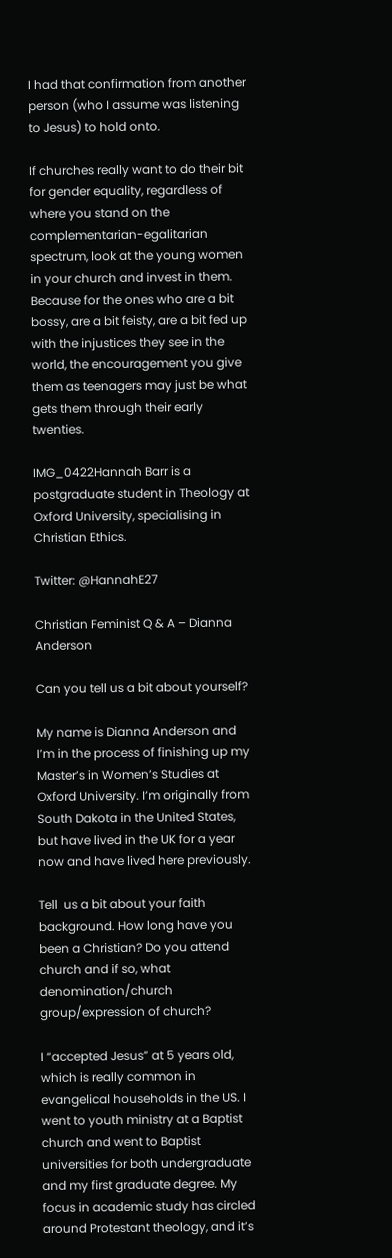I had that confirmation from another person (who I assume was listening to Jesus) to hold onto.

If churches really want to do their bit for gender equality, regardless of where you stand on the complementarian-egalitarian spectrum, look at the young women in your church and invest in them. Because for the ones who are a bit bossy, are a bit feisty, are a bit fed up with the injustices they see in the world, the encouragement you give them as teenagers may just be what gets them through their early twenties.

IMG_0422Hannah Barr is a postgraduate student in Theology at Oxford University, specialising in Christian Ethics.

Twitter: @HannahE27

Christian Feminist Q & A – Dianna Anderson

Can you tell us a bit about yourself?

My name is Dianna Anderson and I’m in the process of finishing up my Master’s in Women’s Studies at Oxford University. I’m originally from South Dakota in the United States, but have lived in the UK for a year now and have lived here previously.

Tell  us a bit about your faith background. How long have you been a Christian? Do you attend church and if so, what denomination/church group/expression of church?

I “accepted Jesus” at 5 years old, which is really common in evangelical households in the US. I went to youth ministry at a Baptist church and went to Baptist universities for both undergraduate and my first graduate degree. My focus in academic study has circled around Protestant theology, and it’s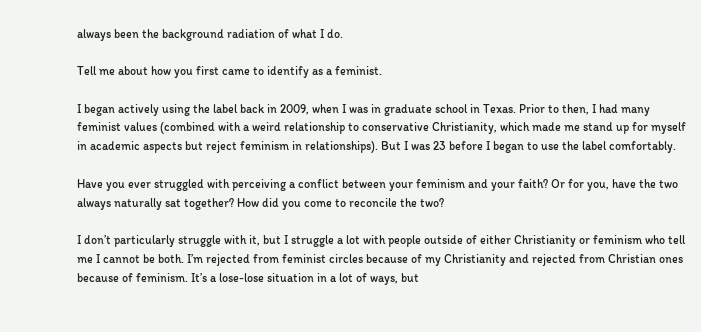always been the background radiation of what I do.

Tell me about how you first came to identify as a feminist.

I began actively using the label back in 2009, when I was in graduate school in Texas. Prior to then, I had many feminist values (combined with a weird relationship to conservative Christianity, which made me stand up for myself in academic aspects but reject feminism in relationships). But I was 23 before I began to use the label comfortably.

Have you ever struggled with perceiving a conflict between your feminism and your faith? Or for you, have the two always naturally sat together? How did you come to reconcile the two?

I don’t particularly struggle with it, but I struggle a lot with people outside of either Christianity or feminism who tell me I cannot be both. I’m rejected from feminist circles because of my Christianity and rejected from Christian ones because of feminism. It’s a lose-lose situation in a lot of ways, but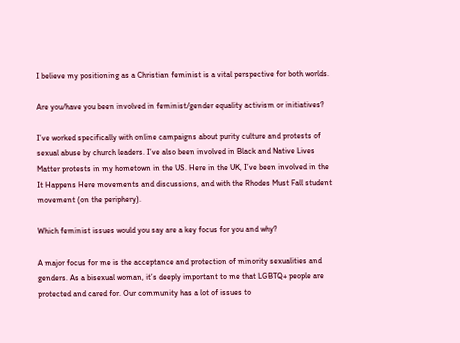I believe my positioning as a Christian feminist is a vital perspective for both worlds.

Are you/have you been involved in feminist/gender equality activism or initiatives?

I’ve worked specifically with online campaigns about purity culture and protests of sexual abuse by church leaders. I’ve also been involved in Black and Native Lives Matter protests in my hometown in the US. Here in the UK, I’ve been involved in the It Happens Here movements and discussions, and with the Rhodes Must Fall student movement (on the periphery).

Which feminist issues would you say are a key focus for you and why?

A major focus for me is the acceptance and protection of minority sexualities and genders. As a bisexual woman, it’s deeply important to me that LGBTQ+ people are protected and cared for. Our community has a lot of issues to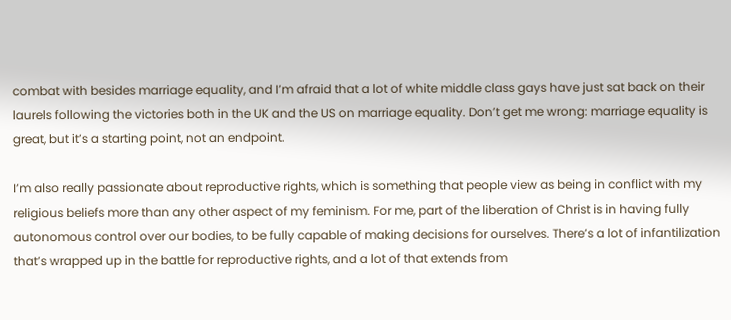combat with besides marriage equality, and I’m afraid that a lot of white middle class gays have just sat back on their laurels following the victories both in the UK and the US on marriage equality. Don’t get me wrong: marriage equality is great, but it’s a starting point, not an endpoint.

I’m also really passionate about reproductive rights, which is something that people view as being in conflict with my religious beliefs more than any other aspect of my feminism. For me, part of the liberation of Christ is in having fully autonomous control over our bodies, to be fully capable of making decisions for ourselves. There’s a lot of infantilization that’s wrapped up in the battle for reproductive rights, and a lot of that extends from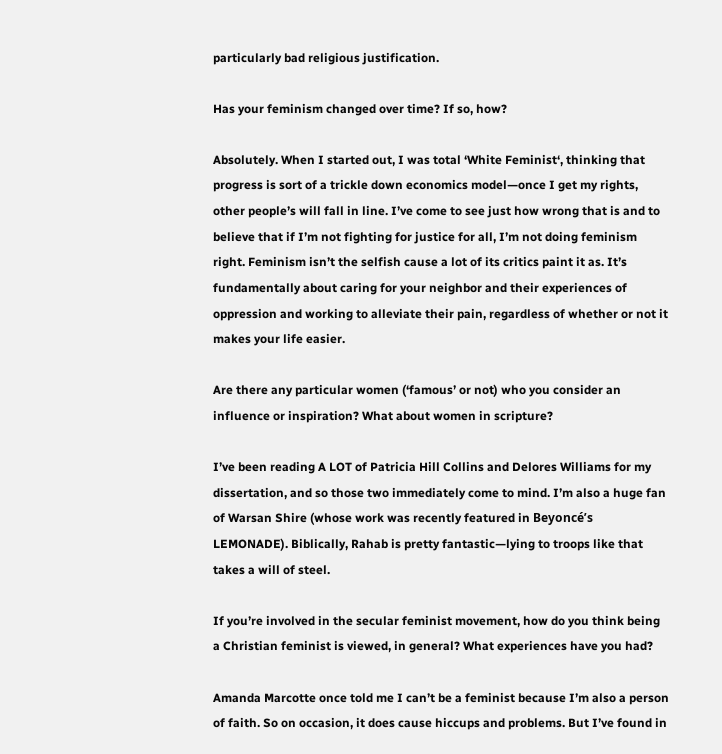particularly bad religious justification.

Has your feminism changed over time? If so, how?

Absolutely. When I started out, I was total ‘White Feminist‘, thinking that progress is sort of a trickle down economics model—once I get my rights, other people’s will fall in line. I’ve come to see just how wrong that is and to believe that if I’m not fighting for justice for all, I’m not doing feminism right. Feminism isn’t the selfish cause a lot of its critics paint it as. It’s fundamentally about caring for your neighbor and their experiences of oppression and working to alleviate their pain, regardless of whether or not it makes your life easier.

Are there any particular women (‘famous’ or not) who you consider an influence or inspiration? What about women in scripture?

I’ve been reading A LOT of Patricia Hill Collins and Delores Williams for my dissertation, and so those two immediately come to mind. I’m also a huge fan of Warsan Shire (whose work was recently featured in Beyoncé’s LEMONADE). Biblically, Rahab is pretty fantastic—lying to troops like that takes a will of steel.

If you’re involved in the secular feminist movement, how do you think being a Christian feminist is viewed, in general? What experiences have you had?

Amanda Marcotte once told me I can’t be a feminist because I’m also a person of faith. So on occasion, it does cause hiccups and problems. But I’ve found in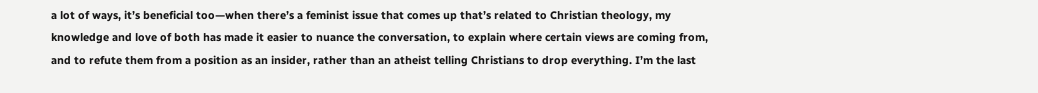a lot of ways, it’s beneficial too—when there’s a feminist issue that comes up that’s related to Christian theology, my knowledge and love of both has made it easier to nuance the conversation, to explain where certain views are coming from, and to refute them from a position as an insider, rather than an atheist telling Christians to drop everything. I’m the last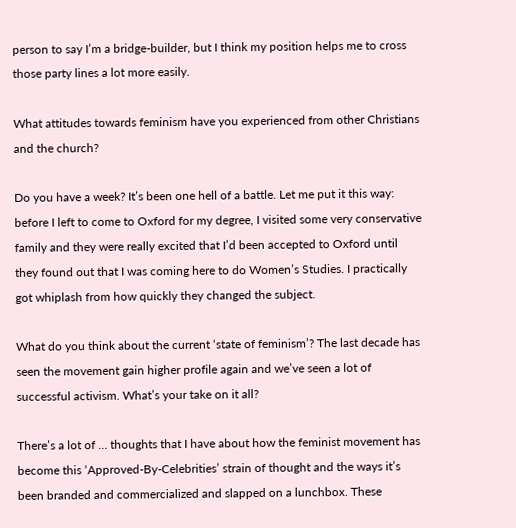person to say I’m a bridge-builder, but I think my position helps me to cross those party lines a lot more easily.

What attitudes towards feminism have you experienced from other Christians and the church?

Do you have a week? It’s been one hell of a battle. Let me put it this way: before I left to come to Oxford for my degree, I visited some very conservative family and they were really excited that I’d been accepted to Oxford until they found out that I was coming here to do Women’s Studies. I practically got whiplash from how quickly they changed the subject.

What do you think about the current ‘state of feminism’? The last decade has seen the movement gain higher profile again and we’ve seen a lot of successful activism. What’s your take on it all?

There’s a lot of … thoughts that I have about how the feminist movement has become this ‘Approved-By-Celebrities’ strain of thought and the ways it’s been branded and commercialized and slapped on a lunchbox. These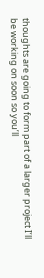thoughts are going to form part of a larger project I’ll be working on soon so you’ll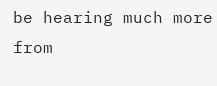be hearing much more from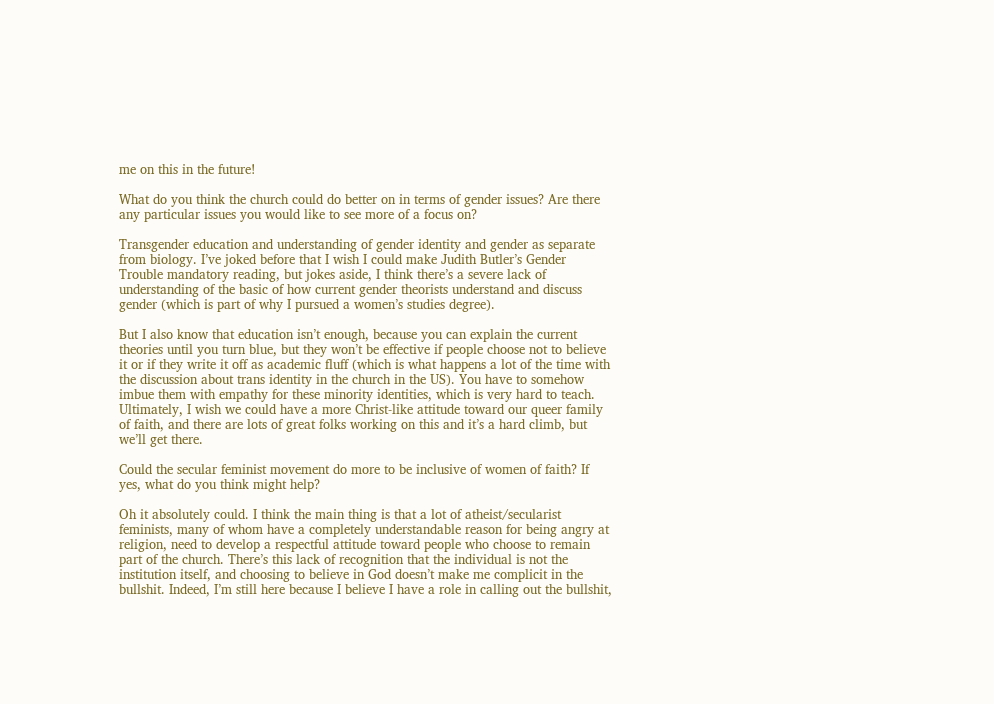me on this in the future!

What do you think the church could do better on in terms of gender issues? Are there any particular issues you would like to see more of a focus on?

Transgender education and understanding of gender identity and gender as separate from biology. I’ve joked before that I wish I could make Judith Butler’s Gender Trouble mandatory reading, but jokes aside, I think there’s a severe lack of understanding of the basic of how current gender theorists understand and discuss gender (which is part of why I pursued a women’s studies degree).

But I also know that education isn’t enough, because you can explain the current theories until you turn blue, but they won’t be effective if people choose not to believe it or if they write it off as academic fluff (which is what happens a lot of the time with the discussion about trans identity in the church in the US). You have to somehow imbue them with empathy for these minority identities, which is very hard to teach. Ultimately, I wish we could have a more Christ-like attitude toward our queer family of faith, and there are lots of great folks working on this and it’s a hard climb, but we’ll get there.

Could the secular feminist movement do more to be inclusive of women of faith? If yes, what do you think might help?

Oh it absolutely could. I think the main thing is that a lot of atheist/secularist feminists, many of whom have a completely understandable reason for being angry at religion, need to develop a respectful attitude toward people who choose to remain part of the church. There’s this lack of recognition that the individual is not the institution itself, and choosing to believe in God doesn’t make me complicit in the bullshit. Indeed, I’m still here because I believe I have a role in calling out the bullshit,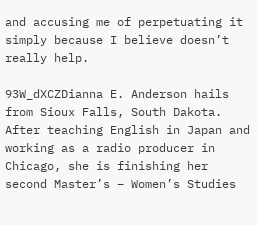and accusing me of perpetuating it simply because I believe doesn’t really help.

93W_dXCZDianna E. Anderson hails from Sioux Falls, South Dakota. After teaching English in Japan and working as a radio producer in Chicago, she is finishing her second Master’s – Women’s Studies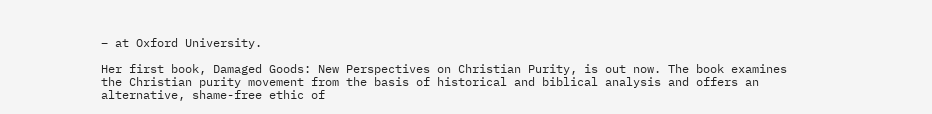– at Oxford University.

Her first book, Damaged Goods: New Perspectives on Christian Purity, is out now. The book examines the Christian purity movement from the basis of historical and biblical analysis and offers an alternative, shame-free ethic of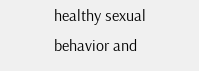healthy sexual behavior and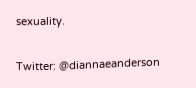sexuality.


Twitter: @diannaeanderson